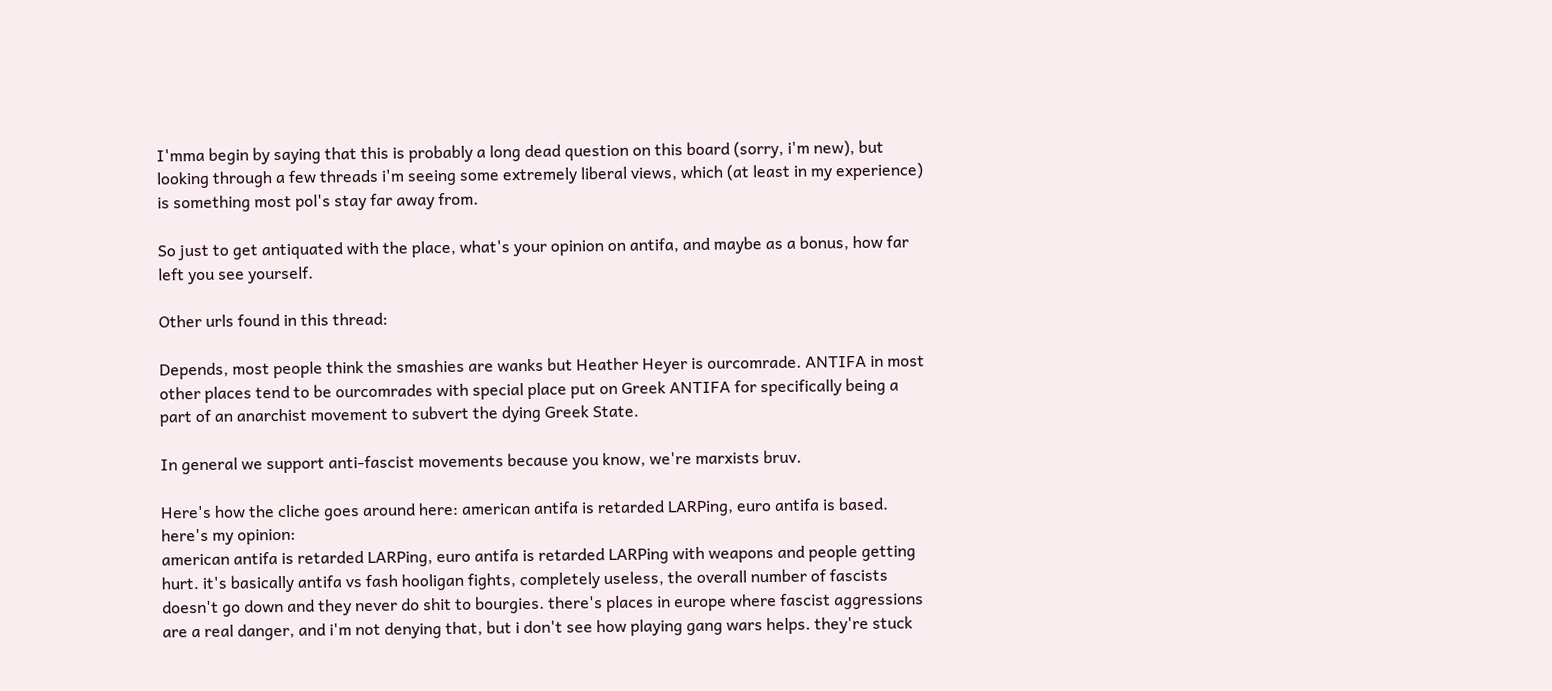I'mma begin by saying that this is probably a long dead question on this board (sorry, i'm new), but looking through a few threads i'm seeing some extremely liberal views, which (at least in my experience) is something most pol's stay far away from.

So just to get antiquated with the place, what's your opinion on antifa, and maybe as a bonus, how far left you see yourself.

Other urls found in this thread:

Depends, most people think the smashies are wanks but Heather Heyer is ourcomrade. ANTIFA in most other places tend to be ourcomrades with special place put on Greek ANTIFA for specifically being a part of an anarchist movement to subvert the dying Greek State.

In general we support anti-fascist movements because you know, we're marxists bruv.

Here's how the cliche goes around here: american antifa is retarded LARPing, euro antifa is based.
here's my opinion:
american antifa is retarded LARPing, euro antifa is retarded LARPing with weapons and people getting hurt. it's basically antifa vs fash hooligan fights, completely useless, the overall number of fascists doesn't go down and they never do shit to bourgies. there's places in europe where fascist aggressions are a real danger, and i'm not denying that, but i don't see how playing gang wars helps. they're stuck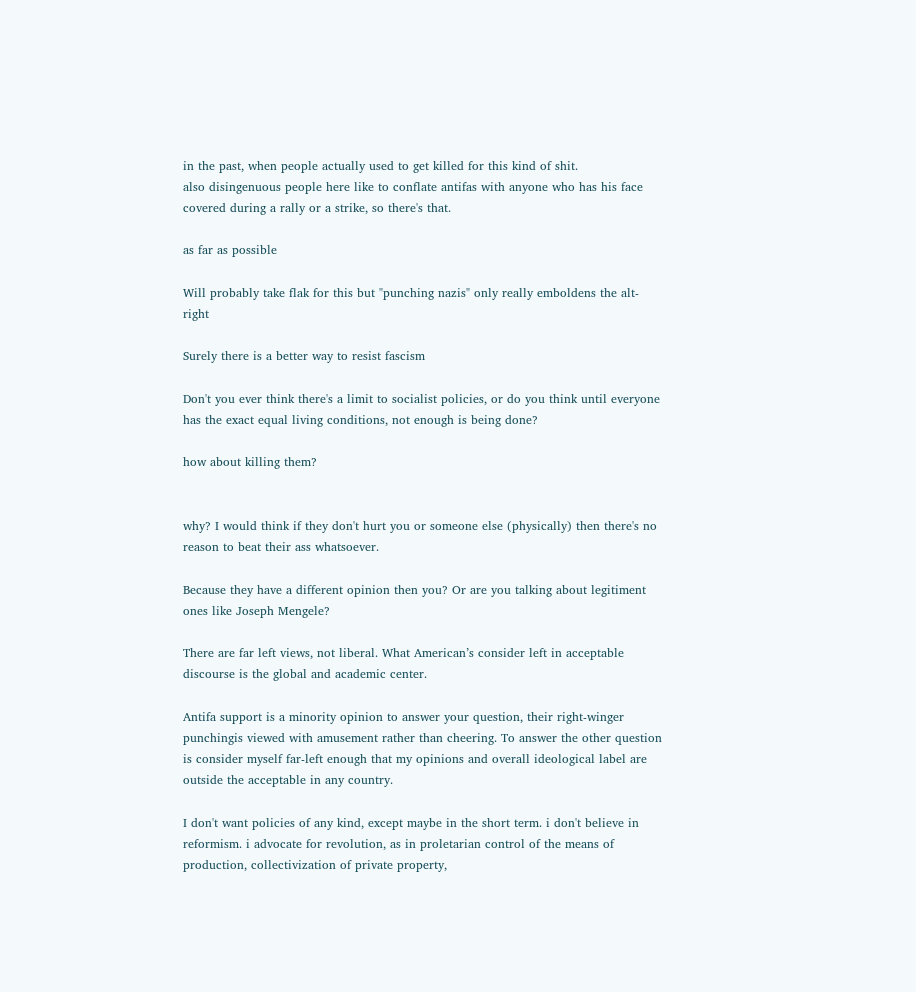in the past, when people actually used to get killed for this kind of shit.
also disingenuous people here like to conflate antifas with anyone who has his face covered during a rally or a strike, so there's that.

as far as possible

Will probably take flak for this but "punching nazis" only really emboldens the alt-right

Surely there is a better way to resist fascism

Don't you ever think there's a limit to socialist policies, or do you think until everyone has the exact equal living conditions, not enough is being done?

how about killing them?


why? I would think if they don't hurt you or someone else (physically) then there's no reason to beat their ass whatsoever.

Because they have a different opinion then you? Or are you talking about legitiment ones like Joseph Mengele?

There are far left views, not liberal. What American’s consider left in acceptable discourse is the global and academic center.

Antifa support is a minority opinion to answer your question, their right-winger punchingis viewed with amusement rather than cheering. To answer the other question is consider myself far-left enough that my opinions and overall ideological label are outside the acceptable in any country.

I don't want policies of any kind, except maybe in the short term. i don't believe in reformism. i advocate for revolution, as in proletarian control of the means of production, collectivization of private property,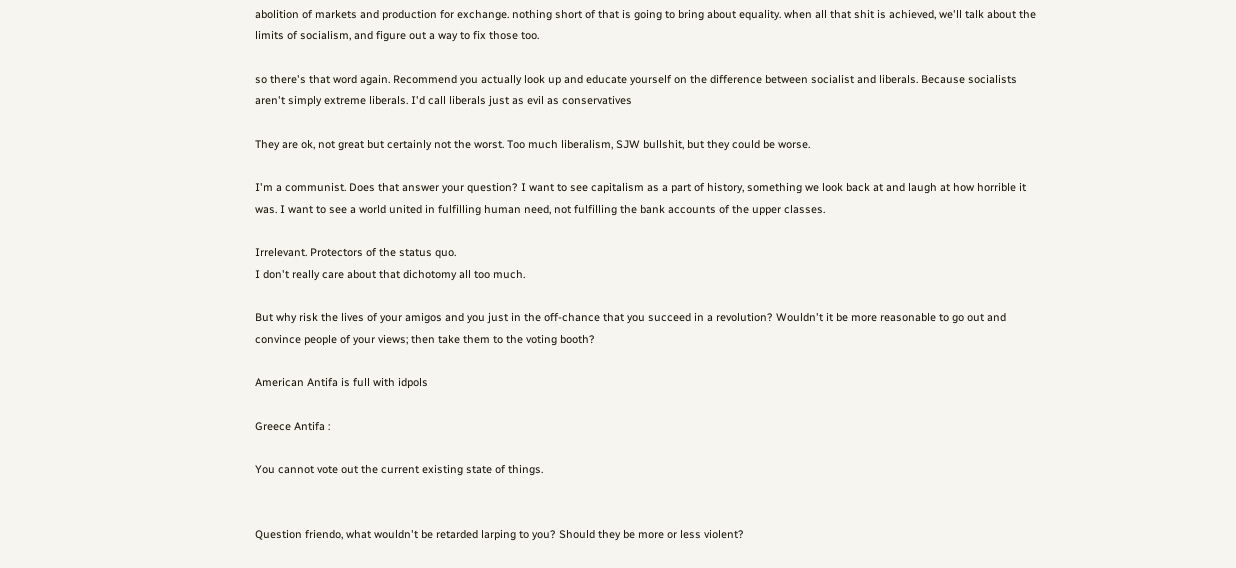abolition of markets and production for exchange. nothing short of that is going to bring about equality. when all that shit is achieved, we'll talk about the limits of socialism, and figure out a way to fix those too.

so there's that word again. Recommend you actually look up and educate yourself on the difference between socialist and liberals. Because socialists aren't simply extreme liberals. I'd call liberals just as evil as conservatives

They are ok, not great but certainly not the worst. Too much liberalism, SJW bullshit, but they could be worse.

I'm a communist. Does that answer your question? I want to see capitalism as a part of history, something we look back at and laugh at how horrible it was. I want to see a world united in fulfilling human need, not fulfilling the bank accounts of the upper classes.

Irrelevant. Protectors of the status quo.
I don't really care about that dichotomy all too much.

But why risk the lives of your amigos and you just in the off-chance that you succeed in a revolution? Wouldn't it be more reasonable to go out and convince people of your views; then take them to the voting booth?

American Antifa is full with idpols

Greece Antifa :

You cannot vote out the current existing state of things.


Question friendo, what wouldn't be retarded larping to you? Should they be more or less violent?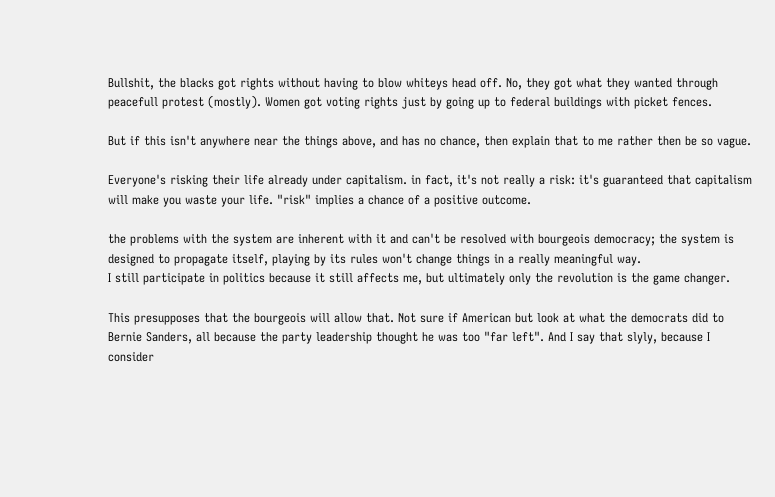Bullshit, the blacks got rights without having to blow whiteys head off. No, they got what they wanted through peacefull protest (mostly). Women got voting rights just by going up to federal buildings with picket fences.

But if this isn't anywhere near the things above, and has no chance, then explain that to me rather then be so vague.

Everyone's risking their life already under capitalism. in fact, it's not really a risk: it's guaranteed that capitalism will make you waste your life. "risk" implies a chance of a positive outcome.

the problems with the system are inherent with it and can't be resolved with bourgeois democracy; the system is designed to propagate itself, playing by its rules won't change things in a really meaningful way.
I still participate in politics because it still affects me, but ultimately only the revolution is the game changer.

This presupposes that the bourgeois will allow that. Not sure if American but look at what the democrats did to Bernie Sanders, all because the party leadership thought he was too "far left". And I say that slyly, because I consider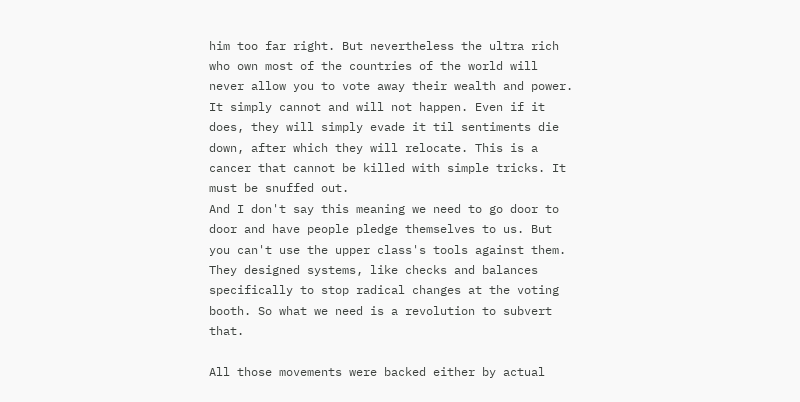him too far right. But nevertheless the ultra rich who own most of the countries of the world will never allow you to vote away their wealth and power. It simply cannot and will not happen. Even if it does, they will simply evade it til sentiments die down, after which they will relocate. This is a cancer that cannot be killed with simple tricks. It must be snuffed out.
And I don't say this meaning we need to go door to door and have people pledge themselves to us. But you can't use the upper class's tools against them. They designed systems, like checks and balances specifically to stop radical changes at the voting booth. So what we need is a revolution to subvert that.

All those movements were backed either by actual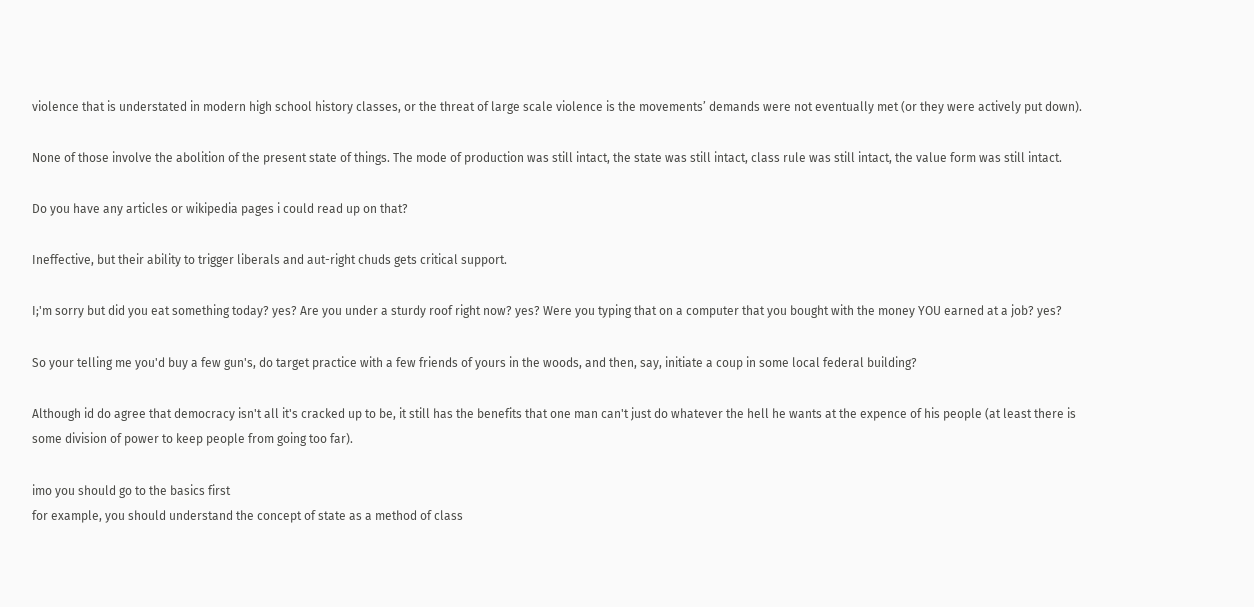violence that is understated in modern high school history classes, or the threat of large scale violence is the movements’ demands were not eventually met (or they were actively put down).

None of those involve the abolition of the present state of things. The mode of production was still intact, the state was still intact, class rule was still intact, the value form was still intact.

Do you have any articles or wikipedia pages i could read up on that?

Ineffective, but their ability to trigger liberals and aut-right chuds gets critical support.

I;'m sorry but did you eat something today? yes? Are you under a sturdy roof right now? yes? Were you typing that on a computer that you bought with the money YOU earned at a job? yes?

So your telling me you'd buy a few gun's, do target practice with a few friends of yours in the woods, and then, say, initiate a coup in some local federal building?

Although id do agree that democracy isn't all it's cracked up to be, it still has the benefits that one man can't just do whatever the hell he wants at the expence of his people (at least there is some division of power to keep people from going too far).

imo you should go to the basics first
for example, you should understand the concept of state as a method of class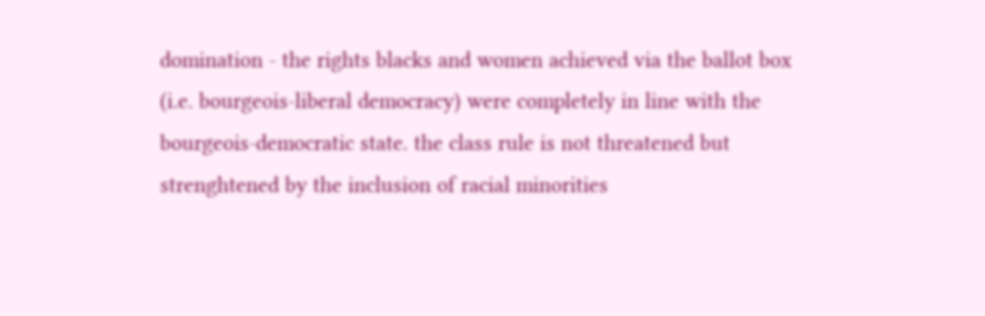domination - the rights blacks and women achieved via the ballot box (i.e. bourgeois-liberal democracy) were completely in line with the bourgeois-democratic state. the class rule is not threatened but strenghtened by the inclusion of racial minorities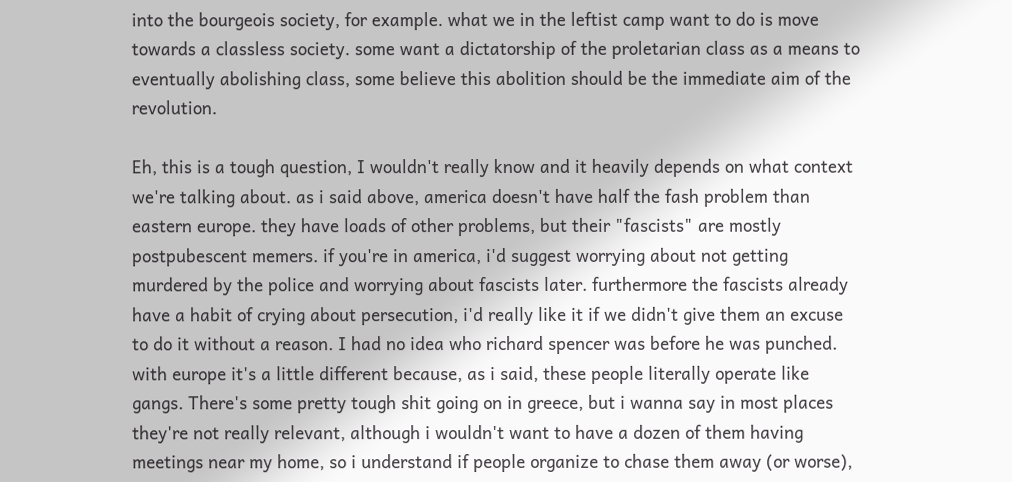into the bourgeois society, for example. what we in the leftist camp want to do is move towards a classless society. some want a dictatorship of the proletarian class as a means to eventually abolishing class, some believe this abolition should be the immediate aim of the revolution.

Eh, this is a tough question, I wouldn't really know and it heavily depends on what context we're talking about. as i said above, america doesn't have half the fash problem than eastern europe. they have loads of other problems, but their "fascists" are mostly postpubescent memers. if you're in america, i'd suggest worrying about not getting murdered by the police and worrying about fascists later. furthermore the fascists already have a habit of crying about persecution, i'd really like it if we didn't give them an excuse to do it without a reason. I had no idea who richard spencer was before he was punched.
with europe it's a little different because, as i said, these people literally operate like gangs. There's some pretty tough shit going on in greece, but i wanna say in most places they're not really relevant, although i wouldn't want to have a dozen of them having meetings near my home, so i understand if people organize to chase them away (or worse),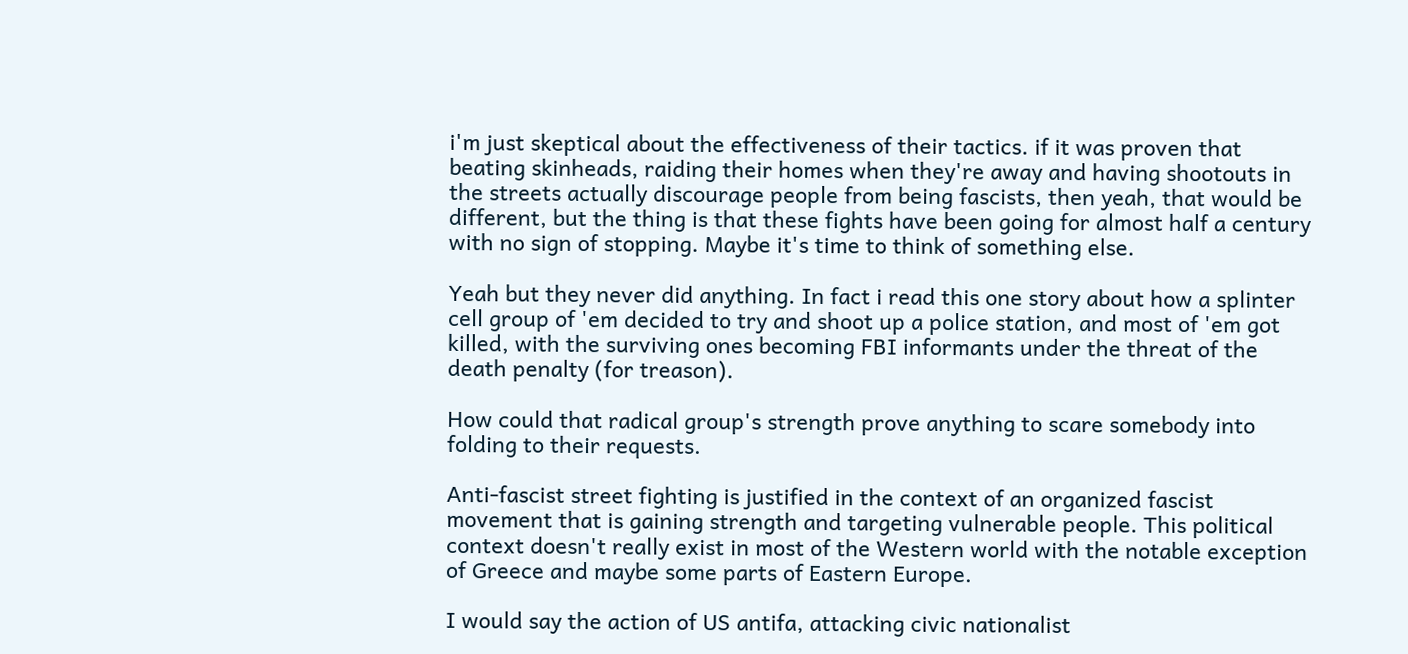i'm just skeptical about the effectiveness of their tactics. if it was proven that beating skinheads, raiding their homes when they're away and having shootouts in the streets actually discourage people from being fascists, then yeah, that would be different, but the thing is that these fights have been going for almost half a century with no sign of stopping. Maybe it's time to think of something else.

Yeah but they never did anything. In fact i read this one story about how a splinter cell group of 'em decided to try and shoot up a police station, and most of 'em got killed, with the surviving ones becoming FBI informants under the threat of the death penalty (for treason).

How could that radical group's strength prove anything to scare somebody into folding to their requests.

Anti-fascist street fighting is justified in the context of an organized fascist movement that is gaining strength and targeting vulnerable people. This political context doesn't really exist in most of the Western world with the notable exception of Greece and maybe some parts of Eastern Europe.

I would say the action of US antifa, attacking civic nationalist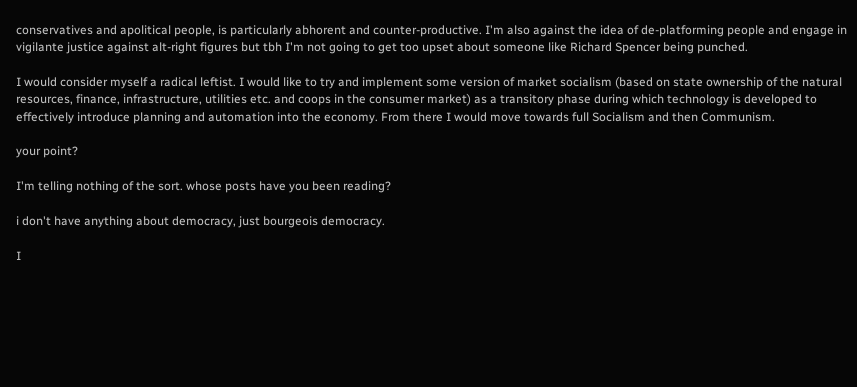conservatives and apolitical people, is particularly abhorent and counter-productive. I'm also against the idea of de-platforming people and engage in vigilante justice against alt-right figures but tbh I'm not going to get too upset about someone like Richard Spencer being punched.

I would consider myself a radical leftist. I would like to try and implement some version of market socialism (based on state ownership of the natural resources, finance, infrastructure, utilities etc. and coops in the consumer market) as a transitory phase during which technology is developed to effectively introduce planning and automation into the economy. From there I would move towards full Socialism and then Communism.

your point?

I'm telling nothing of the sort. whose posts have you been reading?

i don't have anything about democracy, just bourgeois democracy.

I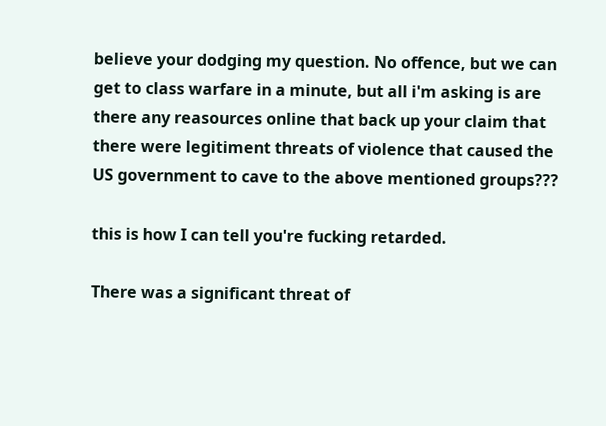believe your dodging my question. No offence, but we can get to class warfare in a minute, but all i'm asking is are there any reasources online that back up your claim that there were legitiment threats of violence that caused the US government to cave to the above mentioned groups???

this is how I can tell you're fucking retarded.

There was a significant threat of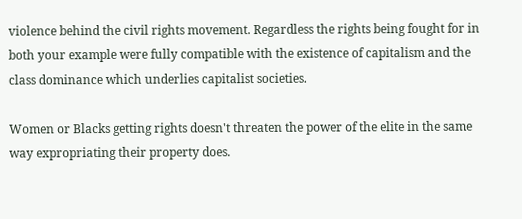violence behind the civil rights movement. Regardless the rights being fought for in both your example were fully compatible with the existence of capitalism and the class dominance which underlies capitalist societies.

Women or Blacks getting rights doesn't threaten the power of the elite in the same way expropriating their property does.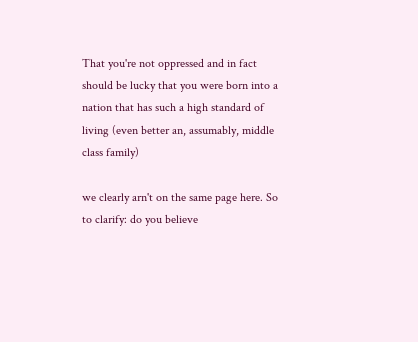That you're not oppressed and in fact should be lucky that you were born into a nation that has such a high standard of living (even better an, assumably, middle class family)

we clearly arn't on the same page here. So to clarify: do you believe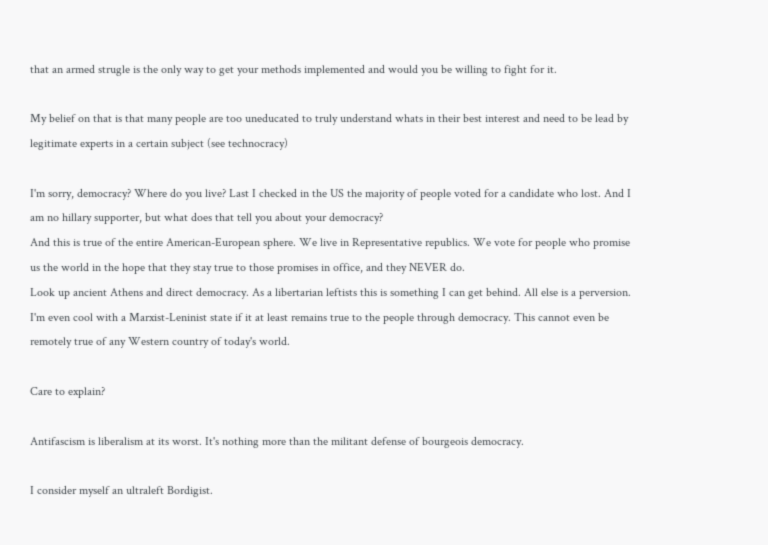that an armed strugle is the only way to get your methods implemented and would you be willing to fight for it.

My belief on that is that many people are too uneducated to truly understand whats in their best interest and need to be lead by legitimate experts in a certain subject (see technocracy)

I'm sorry, democracy? Where do you live? Last I checked in the US the majority of people voted for a candidate who lost. And I am no hillary supporter, but what does that tell you about your democracy?
And this is true of the entire American-European sphere. We live in Representative republics. We vote for people who promise us the world in the hope that they stay true to those promises in office, and they NEVER do.
Look up ancient Athens and direct democracy. As a libertarian leftists this is something I can get behind. All else is a perversion. I'm even cool with a Marxist-Leninist state if it at least remains true to the people through democracy. This cannot even be remotely true of any Western country of today's world.

Care to explain?

Antifascism is liberalism at its worst. It's nothing more than the militant defense of bourgeois democracy.

I consider myself an ultraleft Bordigist.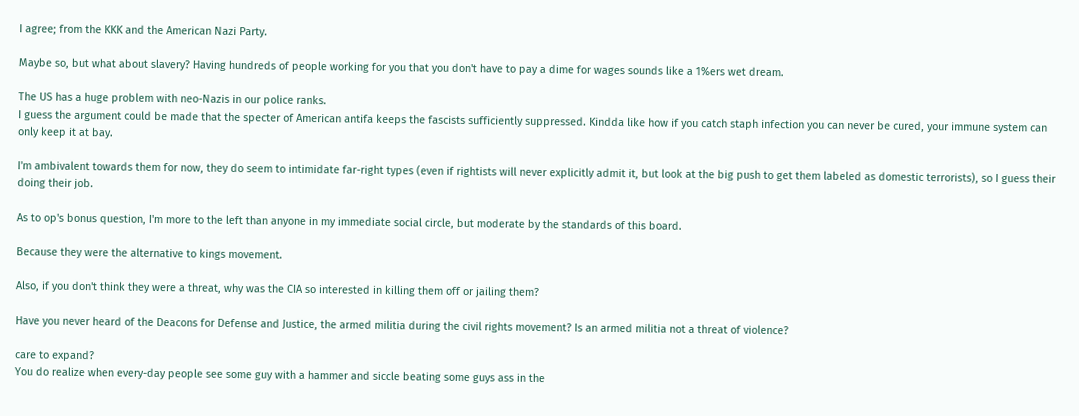I agree; from the KKK and the American Nazi Party.

Maybe so, but what about slavery? Having hundreds of people working for you that you don't have to pay a dime for wages sounds like a 1%ers wet dream.

The US has a huge problem with neo-Nazis in our police ranks.
I guess the argument could be made that the specter of American antifa keeps the fascists sufficiently suppressed. Kindda like how if you catch staph infection you can never be cured, your immune system can only keep it at bay.

I'm ambivalent towards them for now, they do seem to intimidate far-right types (even if rightists will never explicitly admit it, but look at the big push to get them labeled as domestic terrorists), so I guess their doing their job.

As to op's bonus question, I'm more to the left than anyone in my immediate social circle, but moderate by the standards of this board.

Because they were the alternative to kings movement.

Also, if you don't think they were a threat, why was the CIA so interested in killing them off or jailing them?

Have you never heard of the Deacons for Defense and Justice, the armed militia during the civil rights movement? Is an armed militia not a threat of violence?

care to expand?
You do realize when every-day people see some guy with a hammer and siccle beating some guys ass in the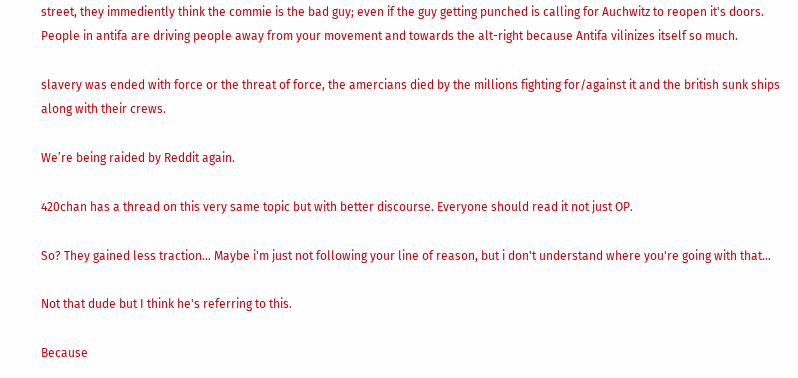street, they immediently think the commie is the bad guy; even if the guy getting punched is calling for Auchwitz to reopen it's doors. People in antifa are driving people away from your movement and towards the alt-right because Antifa vilinizes itself so much.

slavery was ended with force or the threat of force, the amercians died by the millions fighting for/against it and the british sunk ships along with their crews.

We’re being raided by Reddit again.

420chan has a thread on this very same topic but with better discourse. Everyone should read it not just OP.

So? They gained less traction… Maybe i'm just not following your line of reason, but i don't understand where you're going with that…

Not that dude but I think he's referring to this.

Because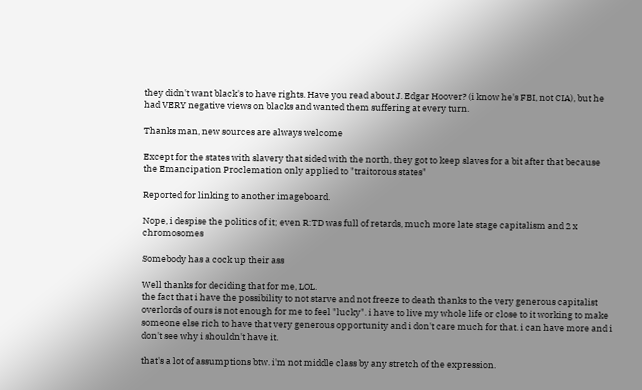they didn't want black's to have rights. Have you read about J. Edgar Hoover? (i know he's FBI, not CIA), but he had VERY negative views on blacks and wanted them suffering at every turn.

Thanks man, new sources are always welcome

Except for the states with slavery that sided with the north, they got to keep slaves for a bit after that because the Emancipation Proclemation only applied to "traitorous states"

Reported for linking to another imageboard.

Nope, i despise the politics of it; even R:TD was full of retards, much more late stage capitalism and 2 x chromosomes

Somebody has a cock up their ass

Well thanks for deciding that for me, LOL.
the fact that i have the possibility to not starve and not freeze to death thanks to the very generous capitalist overlords of ours is not enough for me to feel "lucky". i have to live my whole life or close to it working to make someone else rich to have that very generous opportunity and i don't care much for that. i can have more and i don't see why i shouldn't have it.

that's a lot of assumptions btw. i'm not middle class by any stretch of the expression.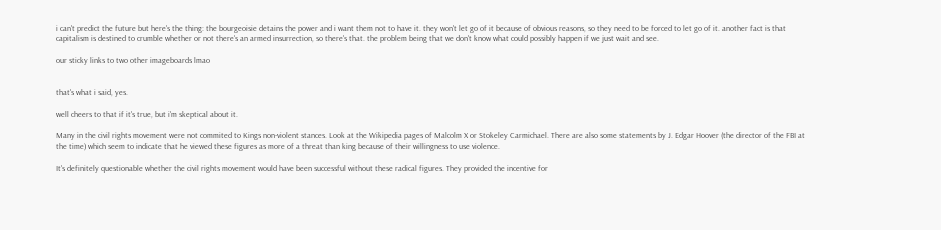i can't predict the future but here's the thing: the bourgeoisie detains the power and i want them not to have it. they won't let go of it because of obvious reasons, so they need to be forced to let go of it. another fact is that capitalism is destined to crumble whether or not there's an armed insurrection, so there's that. the problem being that we don't know what could possibly happen if we just wait and see.

our sticky links to two other imageboards lmao


that's what i said, yes.

well cheers to that if it's true, but i'm skeptical about it.

Many in the civil rights movement were not commited to Kings non-violent stances. Look at the Wikipedia pages of Malcolm X or Stokeley Carmichael. There are also some statements by J. Edgar Hoover (the director of the FBI at the time) which seem to indicate that he viewed these figures as more of a threat than king because of their willingness to use violence.

It's definitely questionable whether the civil rights movement would have been successful without these radical figures. They provided the incentive for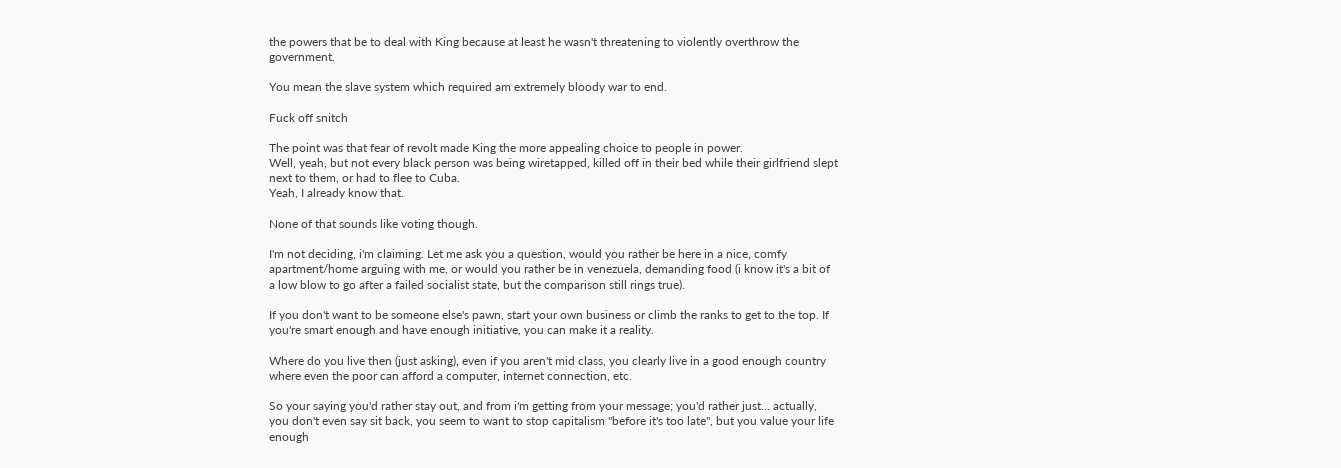the powers that be to deal with King because at least he wasn't threatening to violently overthrow the government.

You mean the slave system which required am extremely bloody war to end.

Fuck off snitch

The point was that fear of revolt made King the more appealing choice to people in power.
Well, yeah, but not every black person was being wiretapped, killed off in their bed while their girlfriend slept next to them, or had to flee to Cuba.
Yeah, I already know that.

None of that sounds like voting though.

I'm not deciding, i'm claiming. Let me ask you a question, would you rather be here in a nice, comfy apartment/home arguing with me, or would you rather be in venezuela, demanding food (i know it's a bit of a low blow to go after a failed socialist state, but the comparison still rings true).

If you don't want to be someone else's pawn, start your own business or climb the ranks to get to the top. If you're smart enough and have enough initiative, you can make it a reality.

Where do you live then (just asking), even if you aren't mid class, you clearly live in a good enough country where even the poor can afford a computer, internet connection, etc.

So your saying you'd rather stay out, and from i'm getting from your message; you'd rather just… actually, you don't even say sit back, you seem to want to stop capitalism "before it's too late", but you value your life enough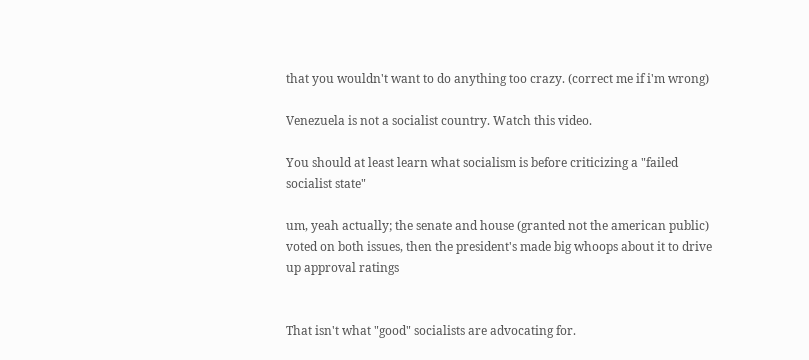that you wouldn't want to do anything too crazy. (correct me if i'm wrong)

Venezuela is not a socialist country. Watch this video.

You should at least learn what socialism is before criticizing a "failed socialist state"

um, yeah actually; the senate and house (granted not the american public) voted on both issues, then the president's made big whoops about it to drive up approval ratings


That isn't what "good" socialists are advocating for.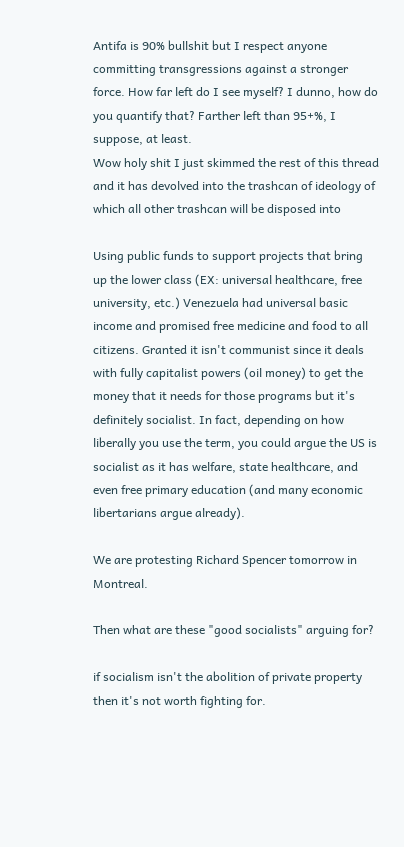Antifa is 90% bullshit but I respect anyone committing transgressions against a stronger force. How far left do I see myself? I dunno, how do you quantify that? Farther left than 95+%, I suppose, at least.
Wow holy shit I just skimmed the rest of this thread and it has devolved into the trashcan of ideology of which all other trashcan will be disposed into

Using public funds to support projects that bring up the lower class (EX: universal healthcare, free university, etc.) Venezuela had universal basic income and promised free medicine and food to all citizens. Granted it isn't communist since it deals with fully capitalist powers (oil money) to get the money that it needs for those programs but it's definitely socialist. In fact, depending on how liberally you use the term, you could argue the US is socialist as it has welfare, state healthcare, and even free primary education (and many economic libertarians argue already).

We are protesting Richard Spencer tomorrow in Montreal.

Then what are these "good socialists" arguing for?

if socialism isn't the abolition of private property then it's not worth fighting for.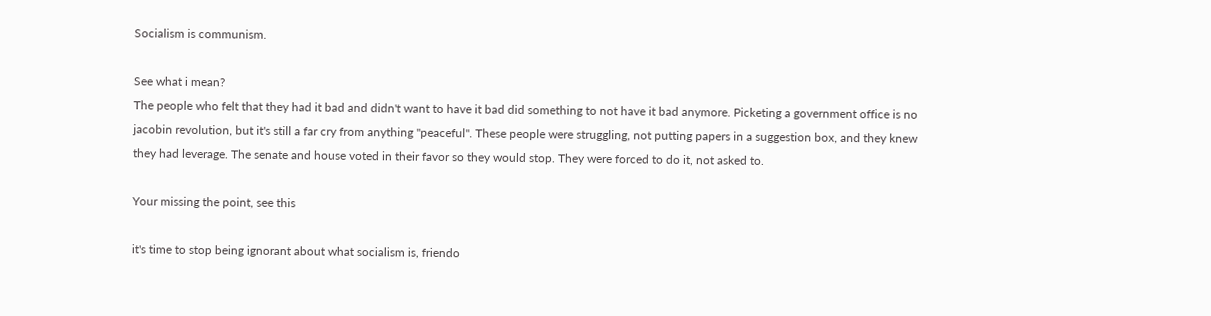Socialism is communism.

See what i mean?
The people who felt that they had it bad and didn't want to have it bad did something to not have it bad anymore. Picketing a government office is no jacobin revolution, but it's still a far cry from anything "peaceful". These people were struggling, not putting papers in a suggestion box, and they knew they had leverage. The senate and house voted in their favor so they would stop. They were forced to do it, not asked to.

Your missing the point, see this

it's time to stop being ignorant about what socialism is, friendo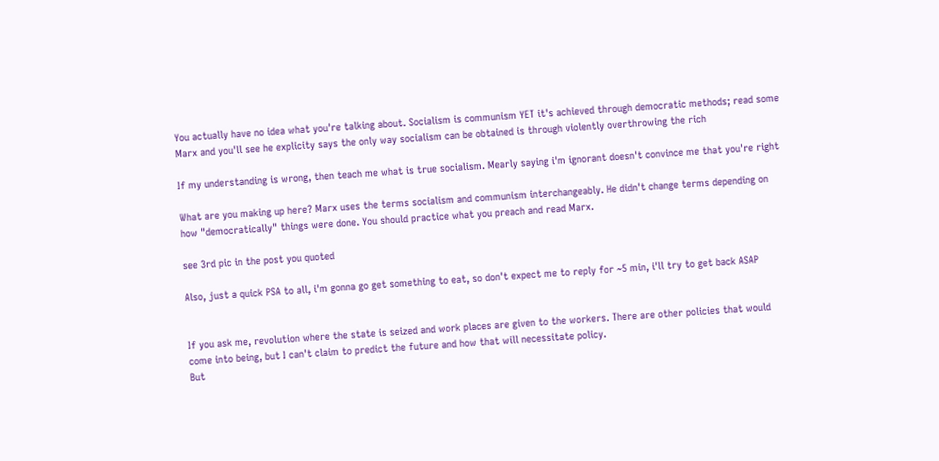You actually have no idea what you're talking about. Socialism is communism YET it's achieved through democratic methods; read some Marx and you'll see he explicity says the only way socialism can be obtained is through violently overthrowing the rich

If my understanding is wrong, then teach me what is true socialism. Mearly saying i'm ignorant doesn't convince me that you're right

What are you making up here? Marx uses the terms socialism and communism interchangeably. He didn't change terms depending on how "democratically" things were done. You should practice what you preach and read Marx.

see 3rd pic in the post you quoted

Also, just a quick PSA to all, i'm gonna go get something to eat, so don't expect me to reply for ~5 min, i'll try to get back ASAP


If you ask me, revolution where the state is seized and work places are given to the workers. There are other policies that would come into being, but I can't claim to predict the future and how that will necessitate policy.
But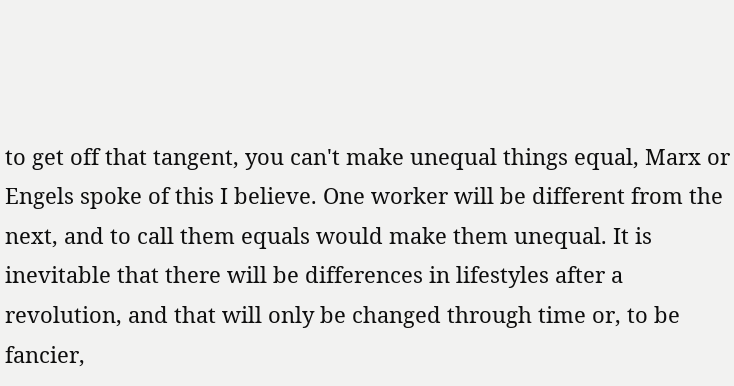to get off that tangent, you can't make unequal things equal, Marx or Engels spoke of this I believe. One worker will be different from the next, and to call them equals would make them unequal. It is inevitable that there will be differences in lifestyles after a revolution, and that will only be changed through time or, to be fancier,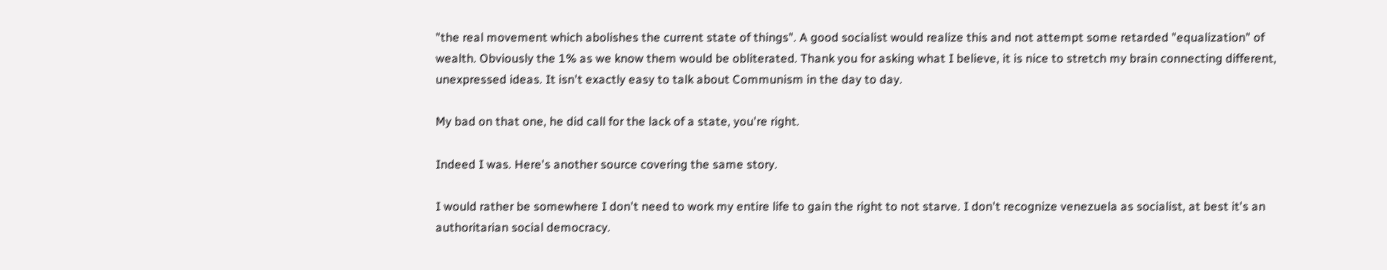"the real movement which abolishes the current state of things". A good socialist would realize this and not attempt some retarded "equalization" of wealth. Obviously the 1% as we know them would be obliterated. Thank you for asking what I believe, it is nice to stretch my brain connecting different, unexpressed ideas. It isn't exactly easy to talk about Communism in the day to day.

My bad on that one, he did call for the lack of a state, you're right.

Indeed I was. Here's another source covering the same story.

I would rather be somewhere I don't need to work my entire life to gain the right to not starve. I don't recognize venezuela as socialist, at best it's an authoritarian social democracy.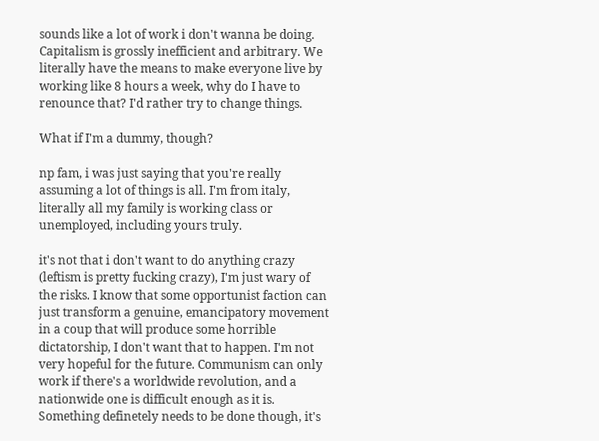sounds like a lot of work i don't wanna be doing.
Capitalism is grossly inefficient and arbitrary. We literally have the means to make everyone live by working like 8 hours a week, why do I have to renounce that? I'd rather try to change things.

What if I'm a dummy, though?

np fam, i was just saying that you're really assuming a lot of things is all. I'm from italy, literally all my family is working class or unemployed, including yours truly.

it's not that i don't want to do anything crazy (leftism is pretty fucking crazy), I'm just wary of the risks. I know that some opportunist faction can just transform a genuine, emancipatory movement in a coup that will produce some horrible dictatorship, I don't want that to happen. I'm not very hopeful for the future. Communism can only work if there's a worldwide revolution, and a nationwide one is difficult enough as it is. Something definetely needs to be done though, it's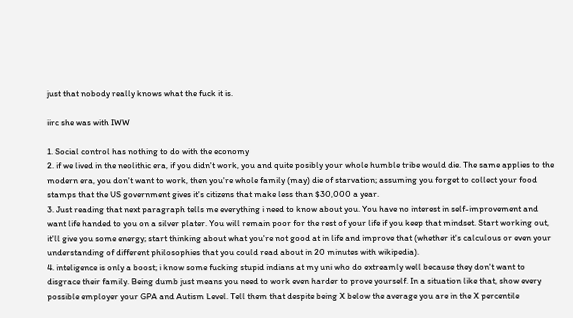just that nobody really knows what the fuck it is.

iirc she was with IWW

1. Social control has nothing to do with the economy
2. if we lived in the neolithic era, if you didn't work, you and quite posibly your whole humble tribe would die. The same applies to the modern era, you don't want to work, then you're whole family (may) die of starvation; assuming you forget to collect your food stamps that the US government gives it's citizens that make less than $30,000 a year.
3. Just reading that next paragraph tells me everything i need to know about you. You have no interest in self-improvement and want life handed to you on a silver plater. You will remain poor for the rest of your life if you keep that mindset. Start working out, it'll give you some energy; start thinking about what you're not good at in life and improve that (whether it's calculous or even your understanding of different philosophies that you could read about in 20 minutes with wikipedia).
4. inteligence is only a boost; i know some fucking stupid indians at my uni who do extreamly well because they don't want to disgrace their family. Being dumb just means you need to work even harder to prove yourself. In a situation like that, show every possible employer your GPA and Autism Level. Tell them that despite being X below the average you are in the X percentile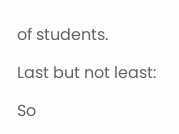of students.

Last but not least:

So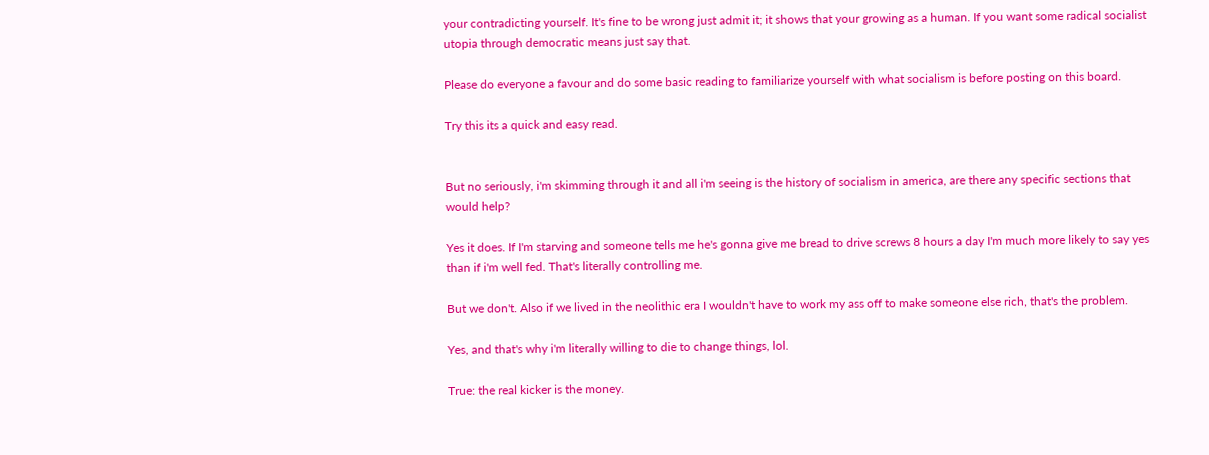your contradicting yourself. It's fine to be wrong just admit it; it shows that your growing as a human. If you want some radical socialist utopia through democratic means just say that.

Please do everyone a favour and do some basic reading to familiarize yourself with what socialism is before posting on this board.

Try this its a quick and easy read.


But no seriously, i'm skimming through it and all i'm seeing is the history of socialism in america, are there any specific sections that would help?

Yes it does. If I'm starving and someone tells me he's gonna give me bread to drive screws 8 hours a day I'm much more likely to say yes than if i'm well fed. That's literally controlling me.

But we don't. Also if we lived in the neolithic era I wouldn't have to work my ass off to make someone else rich, that's the problem.

Yes, and that's why i'm literally willing to die to change things, lol.

True: the real kicker is the money.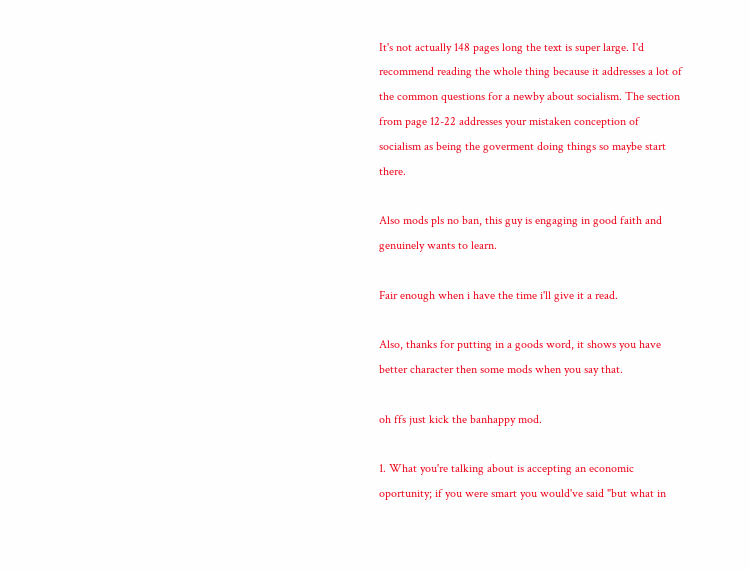It's not actually 148 pages long the text is super large. I'd recommend reading the whole thing because it addresses a lot of the common questions for a newby about socialism. The section from page 12-22 addresses your mistaken conception of socialism as being the goverment doing things so maybe start there.

Also mods pls no ban, this guy is engaging in good faith and genuinely wants to learn.

Fair enough when i have the time i'll give it a read.

Also, thanks for putting in a goods word, it shows you have better character then some mods when you say that.

oh ffs just kick the banhappy mod.

1. What you're talking about is accepting an economic oportunity; if you were smart you would've said "but what in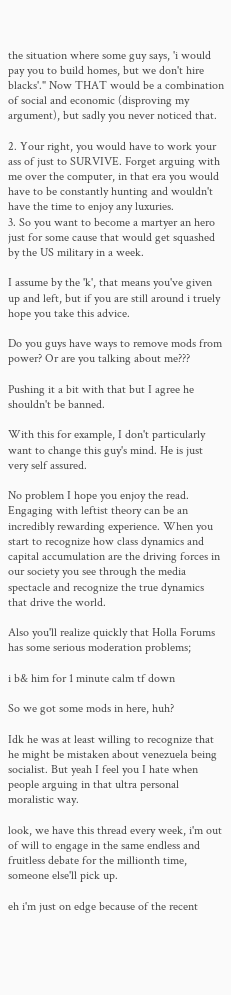the situation where some guy says, 'i would pay you to build homes, but we don't hire blacks'." Now THAT would be a combination of social and economic (disproving my argument), but sadly you never noticed that.

2. Your right, you would have to work your ass of just to SURVIVE. Forget arguing with me over the computer, in that era you would have to be constantly hunting and wouldn't have the time to enjoy any luxuries.
3. So you want to become a martyer an hero just for some cause that would get squashed by the US military in a week.

I assume by the 'k', that means you've given up and left, but if you are still around i truely hope you take this advice.

Do you guys have ways to remove mods from power? Or are you talking about me???

Pushing it a bit with that but I agree he shouldn't be banned.

With this for example, I don't particularly want to change this guy's mind. He is just very self assured.

No problem I hope you enjoy the read. Engaging with leftist theory can be an incredibly rewarding experience. When you start to recognize how class dynamics and capital accumulation are the driving forces in our society you see through the media spectacle and recognize the true dynamics that drive the world.

Also you'll realize quickly that Holla Forums has some serious moderation problems;

i b& him for 1 minute calm tf down

So we got some mods in here, huh?

Idk he was at least willing to recognize that he might be mistaken about venezuela being socialist. But yeah I feel you I hate when people arguing in that ultra personal moralistic way.

look, we have this thread every week, i'm out of will to engage in the same endless and fruitless debate for the millionth time, someone else'll pick up.

eh i'm just on edge because of the recent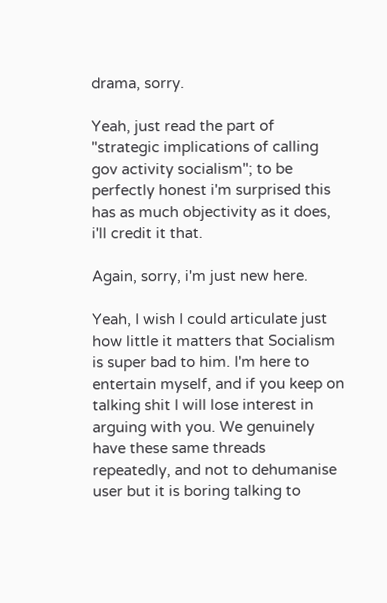drama, sorry.

Yeah, just read the part of "strategic implications of calling gov activity socialism"; to be perfectly honest i'm surprised this has as much objectivity as it does, i'll credit it that.

Again, sorry, i'm just new here.

Yeah, I wish I could articulate just how little it matters that Socialism is super bad to him. I'm here to entertain myself, and if you keep on talking shit I will lose interest in arguing with you. We genuinely have these same threads repeatedly, and not to dehumanise user but it is boring talking to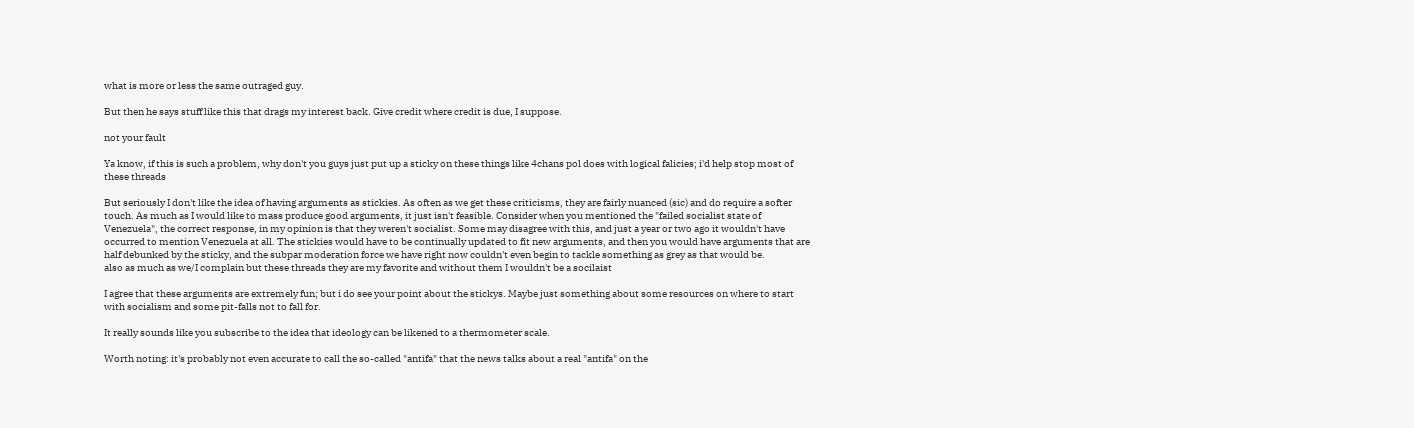what is more or less the same outraged guy.

But then he says stuff like this that drags my interest back. Give credit where credit is due, I suppose.

not your fault

Ya know, if this is such a problem, why don't you guys just put up a sticky on these things like 4chans pol does with logical falicies; i'd help stop most of these threads

But seriously I don't like the idea of having arguments as stickies. As often as we get these criticisms, they are fairly nuanced (sic) and do require a softer touch. As much as I would like to mass produce good arguments, it just isn't feasible. Consider when you mentioned the "failed socialist state of Venezuela", the correct response, in my opinion is that they weren't socialist. Some may disagree with this, and just a year or two ago it wouldn't have occurred to mention Venezuela at all. The stickies would have to be continually updated to fit new arguments, and then you would have arguments that are half debunked by the sticky, and the subpar moderation force we have right now couldn't even begin to tackle something as grey as that would be.
also as much as we/I complain but these threads they are my favorite and without them I wouldn't be a socilaist

I agree that these arguments are extremely fun; but i do see your point about the stickys. Maybe just something about some resources on where to start with socialism and some pit-falls not to fall for.

It really sounds like you subscribe to the idea that ideology can be likened to a thermometer scale.

Worth noting: it's probably not even accurate to call the so-called "antifa" that the news talks about a real "antifa" on the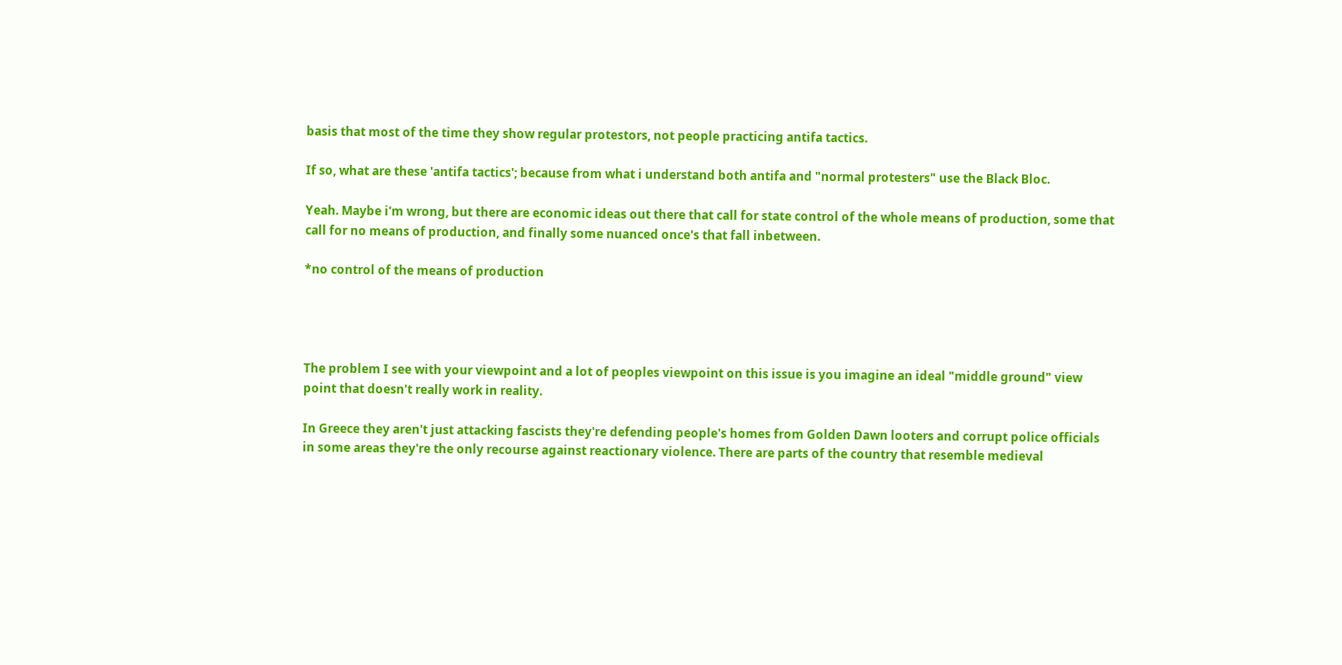basis that most of the time they show regular protestors, not people practicing antifa tactics.

If so, what are these 'antifa tactics'; because from what i understand both antifa and "normal protesters" use the Black Bloc.

Yeah. Maybe i'm wrong, but there are economic ideas out there that call for state control of the whole means of production, some that call for no means of production, and finally some nuanced once's that fall inbetween.

*no control of the means of production




The problem I see with your viewpoint and a lot of peoples viewpoint on this issue is you imagine an ideal "middle ground" view point that doesn't really work in reality.

In Greece they aren't just attacking fascists they're defending people's homes from Golden Dawn looters and corrupt police officials in some areas they're the only recourse against reactionary violence. There are parts of the country that resemble medieval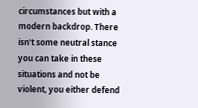circumstances but with a modern backdrop. There isn't some neutral stance you can take in these situations and not be violent, you either defend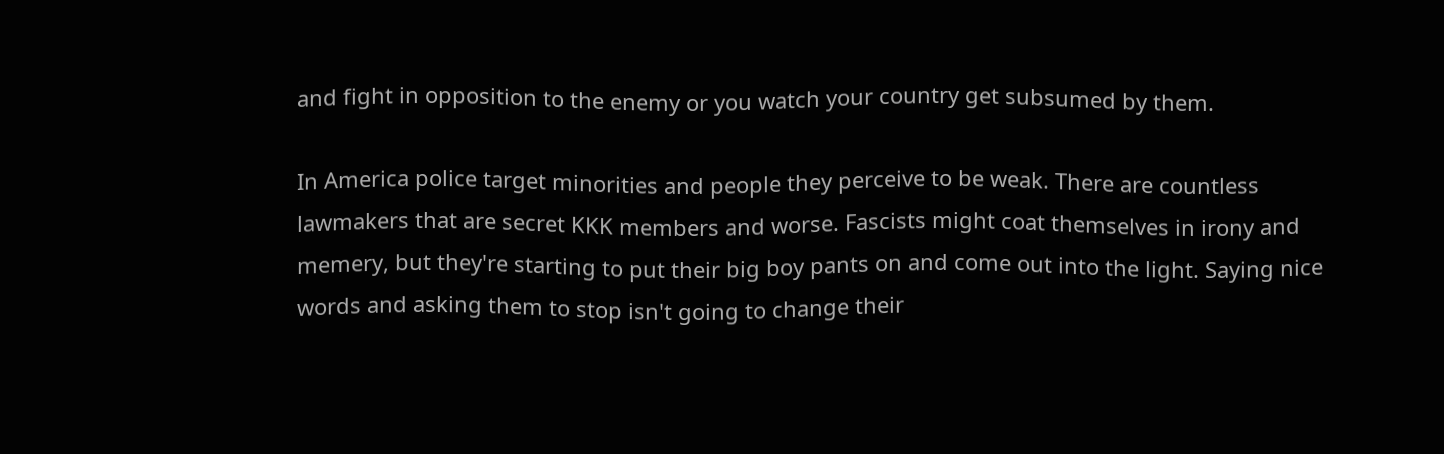and fight in opposition to the enemy or you watch your country get subsumed by them.

In America police target minorities and people they perceive to be weak. There are countless lawmakers that are secret KKK members and worse. Fascists might coat themselves in irony and memery, but they're starting to put their big boy pants on and come out into the light. Saying nice words and asking them to stop isn't going to change their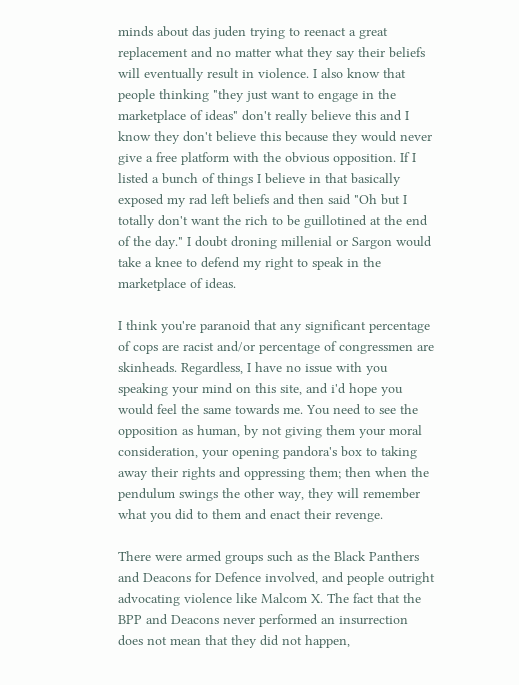minds about das juden trying to reenact a great replacement and no matter what they say their beliefs will eventually result in violence. I also know that people thinking "they just want to engage in the marketplace of ideas" don't really believe this and I know they don't believe this because they would never give a free platform with the obvious opposition. If I listed a bunch of things I believe in that basically exposed my rad left beliefs and then said "Oh but I totally don't want the rich to be guillotined at the end of the day." I doubt droning millenial or Sargon would take a knee to defend my right to speak in the marketplace of ideas.

I think you're paranoid that any significant percentage of cops are racist and/or percentage of congressmen are skinheads. Regardless, I have no issue with you speaking your mind on this site, and i'd hope you would feel the same towards me. You need to see the opposition as human, by not giving them your moral consideration, your opening pandora's box to taking away their rights and oppressing them; then when the pendulum swings the other way, they will remember what you did to them and enact their revenge.

There were armed groups such as the Black Panthers and Deacons for Defence involved, and people outright advocating violence like Malcom X. The fact that the BPP and Deacons never performed an insurrection does not mean that they did not happen,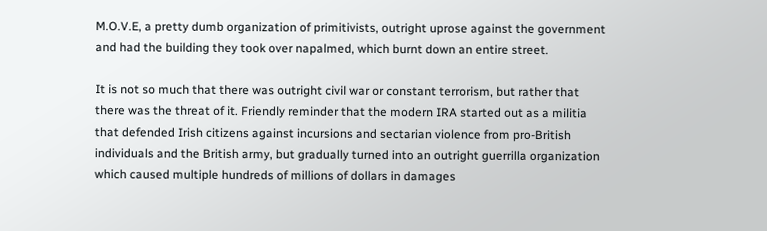M.O.V.E, a pretty dumb organization of primitivists, outright uprose against the government and had the building they took over napalmed, which burnt down an entire street.

It is not so much that there was outright civil war or constant terrorism, but rather that there was the threat of it. Friendly reminder that the modern IRA started out as a militia that defended Irish citizens against incursions and sectarian violence from pro-British individuals and the British army, but gradually turned into an outright guerrilla organization which caused multiple hundreds of millions of dollars in damages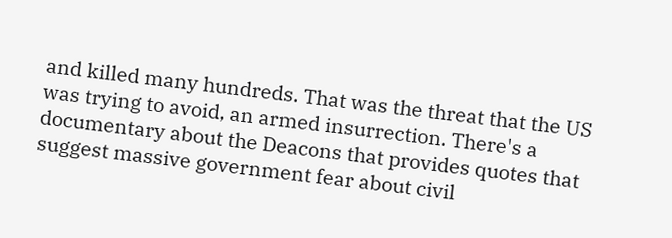and killed many hundreds. That was the threat that the US was trying to avoid, an armed insurrection. There's a documentary about the Deacons that provides quotes that suggest massive government fear about civil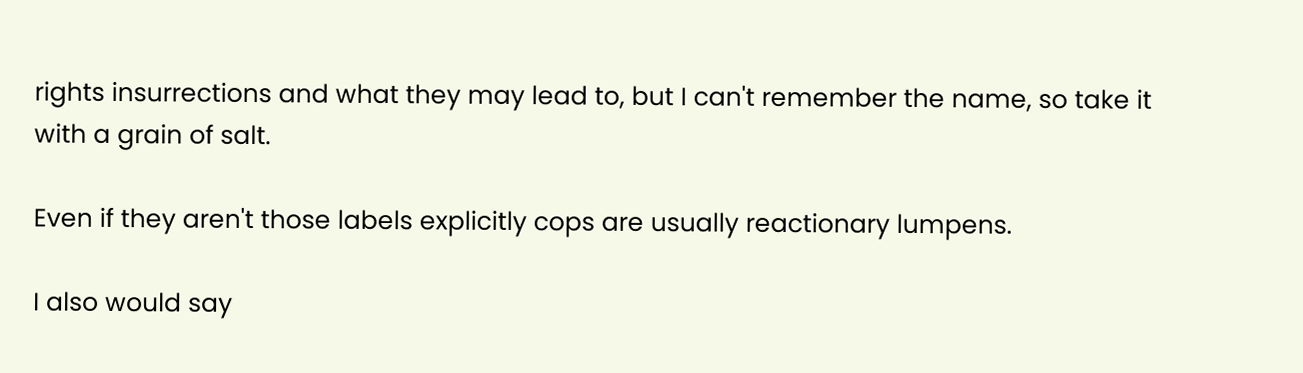rights insurrections and what they may lead to, but I can't remember the name, so take it with a grain of salt.

Even if they aren't those labels explicitly cops are usually reactionary lumpens.

I also would say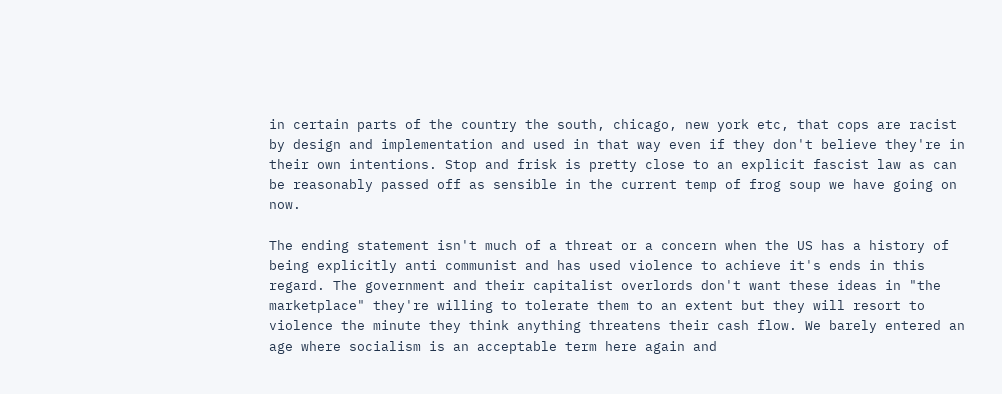in certain parts of the country the south, chicago, new york etc, that cops are racist by design and implementation and used in that way even if they don't believe they're in their own intentions. Stop and frisk is pretty close to an explicit fascist law as can be reasonably passed off as sensible in the current temp of frog soup we have going on now.

The ending statement isn't much of a threat or a concern when the US has a history of being explicitly anti communist and has used violence to achieve it's ends in this regard. The government and their capitalist overlords don't want these ideas in "the marketplace" they're willing to tolerate them to an extent but they will resort to violence the minute they think anything threatens their cash flow. We barely entered an age where socialism is an acceptable term here again and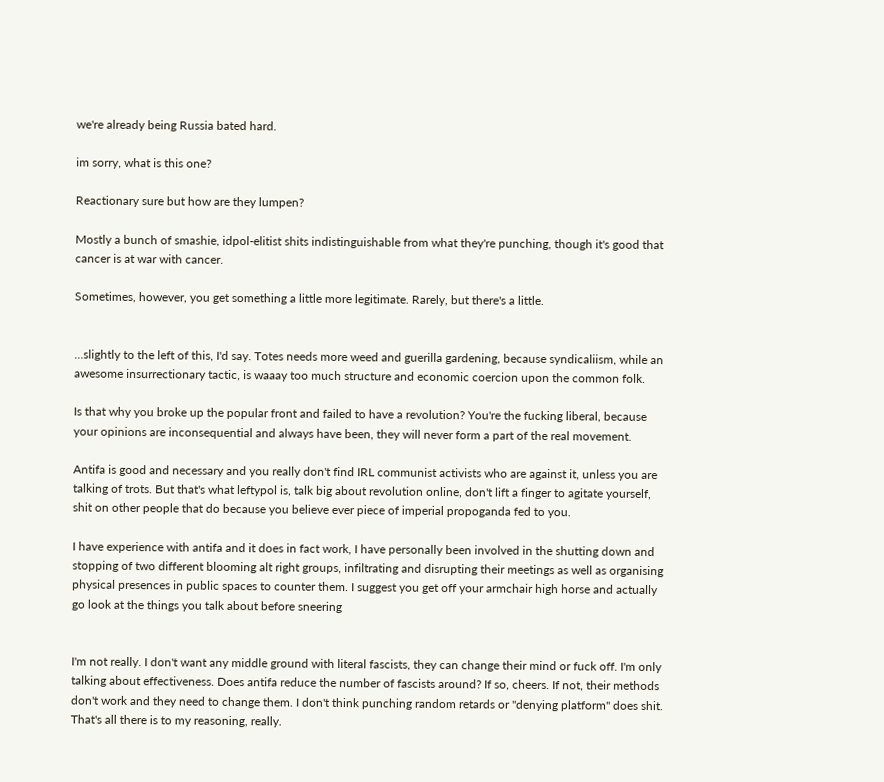we're already being Russia bated hard.

im sorry, what is this one?

Reactionary sure but how are they lumpen?

Mostly a bunch of smashie, idpol-elitist shits indistinguishable from what they're punching, though it's good that cancer is at war with cancer.

Sometimes, however, you get something a little more legitimate. Rarely, but there's a little.


…slightly to the left of this, I'd say. Totes needs more weed and guerilla gardening, because syndicaliism, while an awesome insurrectionary tactic, is waaay too much structure and economic coercion upon the common folk.

Is that why you broke up the popular front and failed to have a revolution? You're the fucking liberal, because your opinions are inconsequential and always have been, they will never form a part of the real movement.

Antifa is good and necessary and you really don't find IRL communist activists who are against it, unless you are talking of trots. But that's what leftypol is, talk big about revolution online, don't lift a finger to agitate yourself, shit on other people that do because you believe ever piece of imperial propoganda fed to you.

I have experience with antifa and it does in fact work, I have personally been involved in the shutting down and stopping of two different blooming alt right groups, infiltrating and disrupting their meetings as well as organising physical presences in public spaces to counter them. I suggest you get off your armchair high horse and actually go look at the things you talk about before sneering


I'm not really. I don't want any middle ground with literal fascists, they can change their mind or fuck off. I'm only talking about effectiveness. Does antifa reduce the number of fascists around? If so, cheers. If not, their methods don't work and they need to change them. I don't think punching random retards or "denying platform" does shit. That's all there is to my reasoning, really.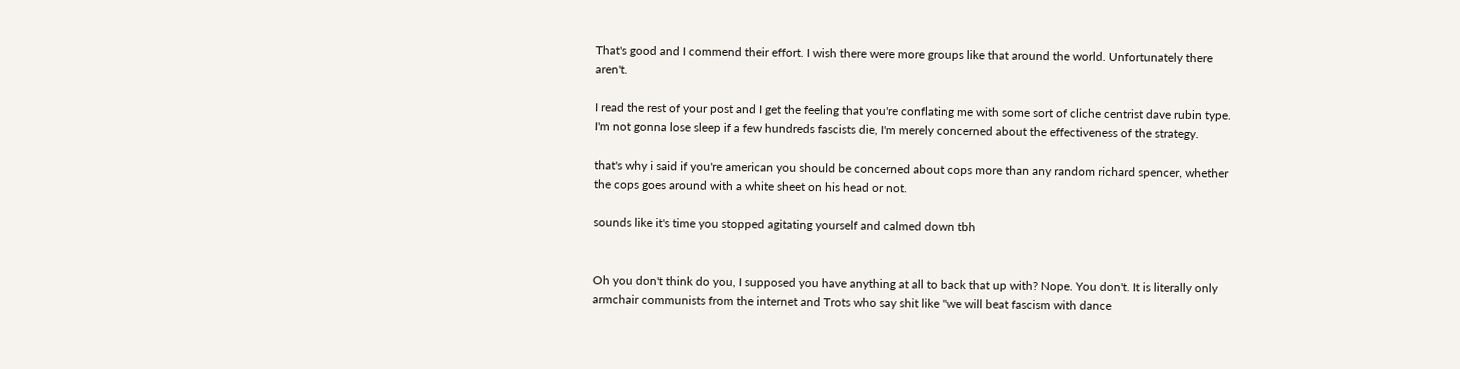That's good and I commend their effort. I wish there were more groups like that around the world. Unfortunately there aren't.

I read the rest of your post and I get the feeling that you're conflating me with some sort of cliche centrist dave rubin type. I'm not gonna lose sleep if a few hundreds fascists die, I'm merely concerned about the effectiveness of the strategy.

that's why i said if you're american you should be concerned about cops more than any random richard spencer, whether the cops goes around with a white sheet on his head or not.

sounds like it's time you stopped agitating yourself and calmed down tbh


Oh you don't think do you, I supposed you have anything at all to back that up with? Nope. You don't. It is literally only armchair communists from the internet and Trots who say shit like "we will beat fascism with dance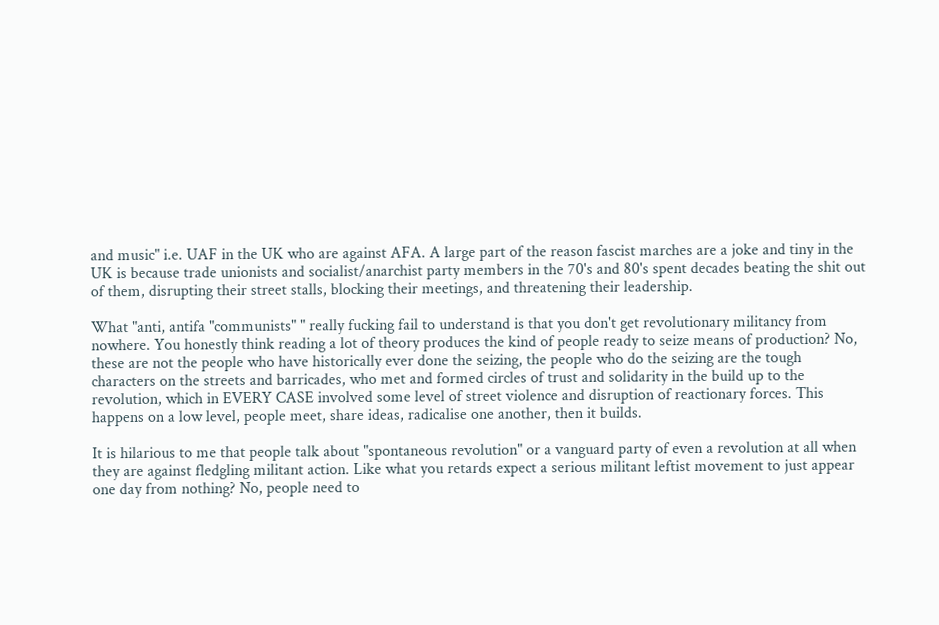and music" i.e. UAF in the UK who are against AFA. A large part of the reason fascist marches are a joke and tiny in the UK is because trade unionists and socialist/anarchist party members in the 70's and 80's spent decades beating the shit out of them, disrupting their street stalls, blocking their meetings, and threatening their leadership.

What "anti, antifa "communists" " really fucking fail to understand is that you don't get revolutionary militancy from nowhere. You honestly think reading a lot of theory produces the kind of people ready to seize means of production? No, these are not the people who have historically ever done the seizing, the people who do the seizing are the tough characters on the streets and barricades, who met and formed circles of trust and solidarity in the build up to the revolution, which in EVERY CASE involved some level of street violence and disruption of reactionary forces. This happens on a low level, people meet, share ideas, radicalise one another, then it builds.

It is hilarious to me that people talk about "spontaneous revolution" or a vanguard party of even a revolution at all when they are against fledgling militant action. Like what you retards expect a serious militant leftist movement to just appear one day from nothing? No, people need to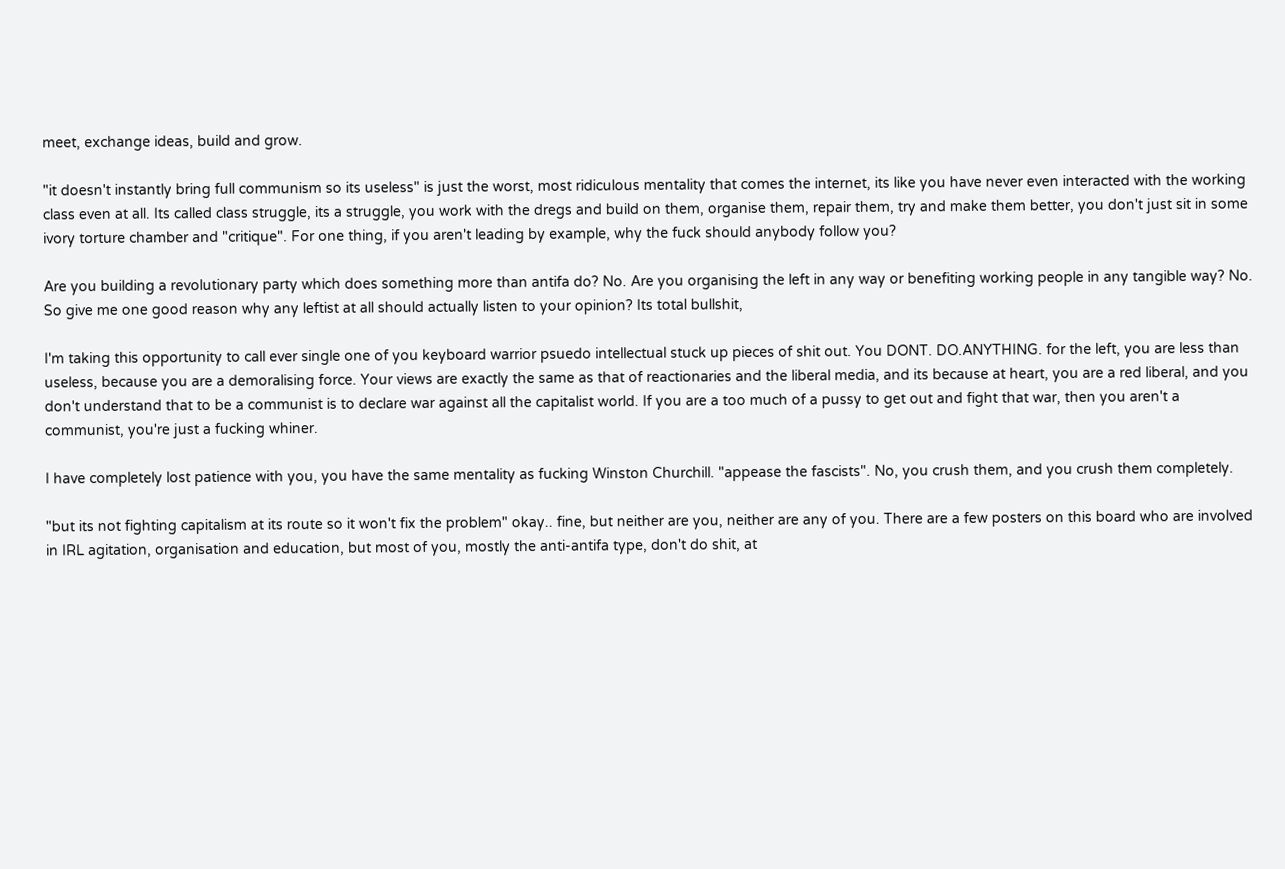meet, exchange ideas, build and grow.

"it doesn't instantly bring full communism so its useless" is just the worst, most ridiculous mentality that comes the internet, its like you have never even interacted with the working class even at all. Its called class struggle, its a struggle, you work with the dregs and build on them, organise them, repair them, try and make them better, you don't just sit in some ivory torture chamber and "critique". For one thing, if you aren't leading by example, why the fuck should anybody follow you?

Are you building a revolutionary party which does something more than antifa do? No. Are you organising the left in any way or benefiting working people in any tangible way? No. So give me one good reason why any leftist at all should actually listen to your opinion? Its total bullshit,

I'm taking this opportunity to call ever single one of you keyboard warrior psuedo intellectual stuck up pieces of shit out. You DONT. DO.ANYTHING. for the left, you are less than useless, because you are a demoralising force. Your views are exactly the same as that of reactionaries and the liberal media, and its because at heart, you are a red liberal, and you don't understand that to be a communist is to declare war against all the capitalist world. If you are a too much of a pussy to get out and fight that war, then you aren't a communist, you're just a fucking whiner.

I have completely lost patience with you, you have the same mentality as fucking Winston Churchill. "appease the fascists". No, you crush them, and you crush them completely.

"but its not fighting capitalism at its route so it won't fix the problem" okay.. fine, but neither are you, neither are any of you. There are a few posters on this board who are involved in IRL agitation, organisation and education, but most of you, mostly the anti-antifa type, don't do shit, at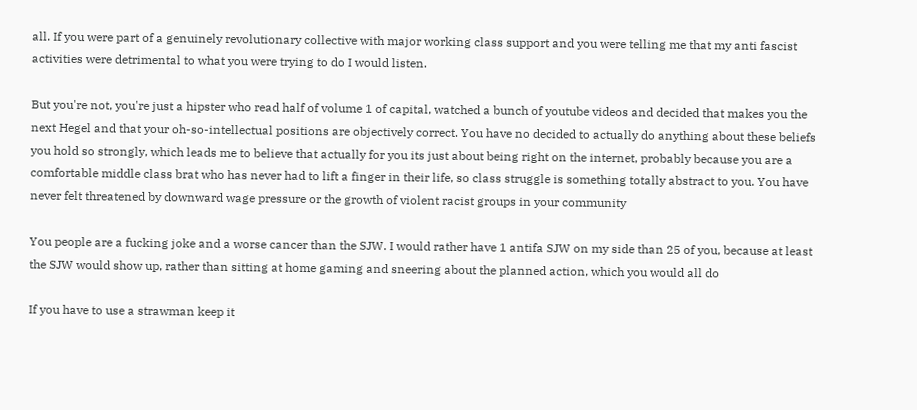all. If you were part of a genuinely revolutionary collective with major working class support and you were telling me that my anti fascist activities were detrimental to what you were trying to do I would listen.

But you're not, you're just a hipster who read half of volume 1 of capital, watched a bunch of youtube videos and decided that makes you the next Hegel and that your oh-so-intellectual positions are objectively correct. You have no decided to actually do anything about these beliefs you hold so strongly, which leads me to believe that actually for you its just about being right on the internet, probably because you are a comfortable middle class brat who has never had to lift a finger in their life, so class struggle is something totally abstract to you. You have never felt threatened by downward wage pressure or the growth of violent racist groups in your community

You people are a fucking joke and a worse cancer than the SJW. I would rather have 1 antifa SJW on my side than 25 of you, because at least the SJW would show up, rather than sitting at home gaming and sneering about the planned action, which you would all do

If you have to use a strawman keep it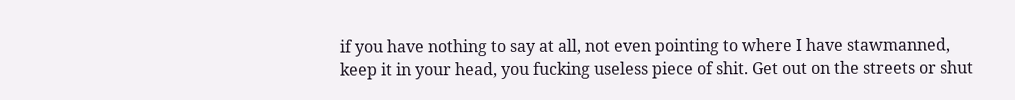if you have nothing to say at all, not even pointing to where I have stawmanned, keep it in your head, you fucking useless piece of shit. Get out on the streets or shut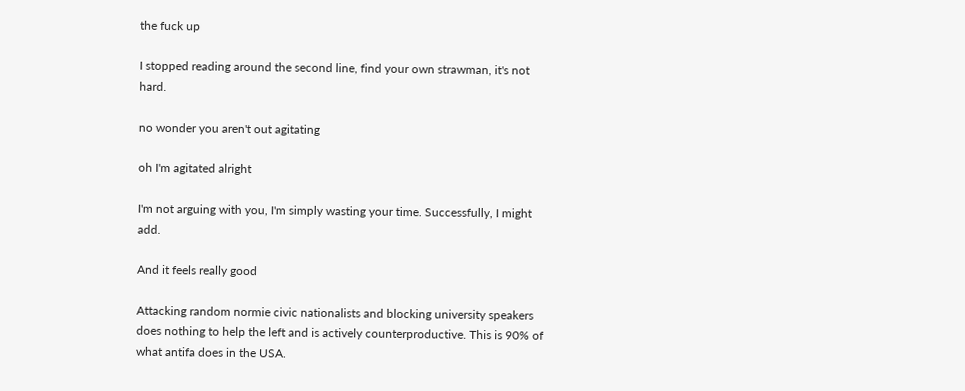the fuck up

I stopped reading around the second line, find your own strawman, it's not hard.

no wonder you aren't out agitating

oh I'm agitated alright

I'm not arguing with you, I'm simply wasting your time. Successfully, I might add.

And it feels really good

Attacking random normie civic nationalists and blocking university speakers does nothing to help the left and is actively counterproductive. This is 90% of what antifa does in the USA.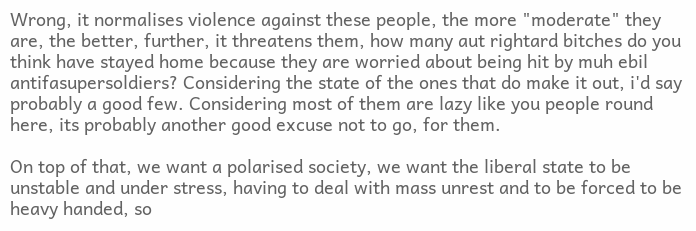Wrong, it normalises violence against these people, the more "moderate" they are, the better, further, it threatens them, how many aut rightard bitches do you think have stayed home because they are worried about being hit by muh ebil antifasupersoldiers? Considering the state of the ones that do make it out, i'd say probably a good few. Considering most of them are lazy like you people round here, its probably another good excuse not to go, for them.

On top of that, we want a polarised society, we want the liberal state to be unstable and under stress, having to deal with mass unrest and to be forced to be heavy handed, so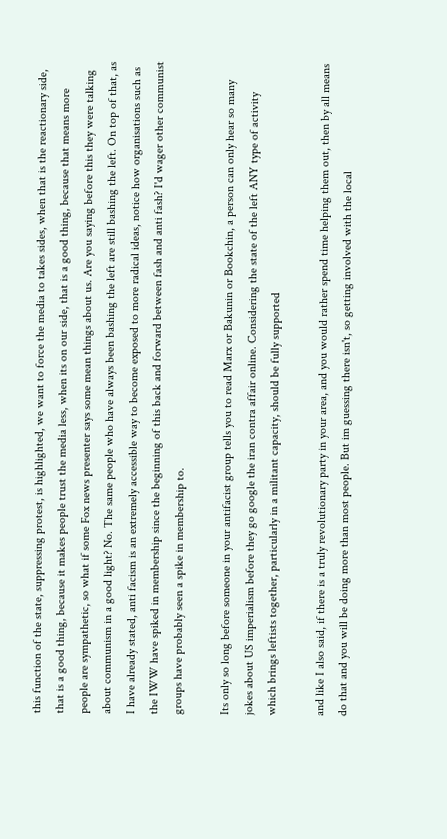this function of the state, suppressing protest, is highlighted, we want to force the media to takes sides, when that is the reactionary side, that is a good thing, because it makes people trust the media less, when its on our side, that is a good thing, because that means more people are sympathetic, so what if some Fox news presenter says some mean things about us. Are you saying before this they were talking about communism in a good light? No. The same people who have always been bashing the left are still bashing the left. On top of that, as I have already stated, anti facism is an extremely accessible way to become exposed to more radical ideas, notice how organisations such as the IWW have spiked in membership since the beginning of this back and forward between fash and anti fash? I'd wager other communist groups have probably seen a spike in membership to.

Its only so long before someone in your antifacist group tells you to read Marx or Bakunin or Bookchin, a person can only hear so many jokes about US imperialism before they go google the iran contra affair online. Considering the state of the left ANY type of activity which brings leftists together, particularly in a militant capacity, should be fully supported

and like I also said, if there is a truly revolutionary party in your area, and you would rather spend time helping them out, then by all means do that and you will be doing more than most people. But im guessing there isn't, so getting involved with the local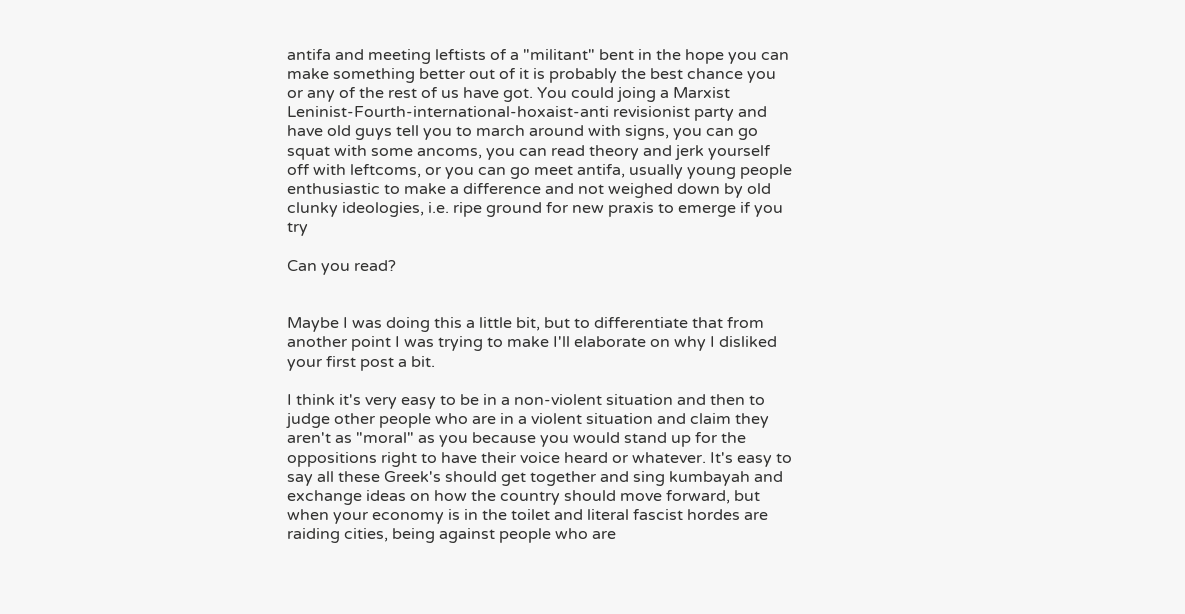antifa and meeting leftists of a "militant" bent in the hope you can make something better out of it is probably the best chance you or any of the rest of us have got. You could joing a Marxist Leninist-Fourth-international-hoxaist-anti revisionist party and have old guys tell you to march around with signs, you can go squat with some ancoms, you can read theory and jerk yourself off with leftcoms, or you can go meet antifa, usually young people enthusiastic to make a difference and not weighed down by old clunky ideologies, i.e. ripe ground for new praxis to emerge if you try

Can you read?


Maybe I was doing this a little bit, but to differentiate that from another point I was trying to make I'll elaborate on why I disliked your first post a bit.

I think it's very easy to be in a non-violent situation and then to judge other people who are in a violent situation and claim they aren't as "moral" as you because you would stand up for the oppositions right to have their voice heard or whatever. It's easy to say all these Greek's should get together and sing kumbayah and exchange ideas on how the country should move forward, but when your economy is in the toilet and literal fascist hordes are raiding cities, being against people who are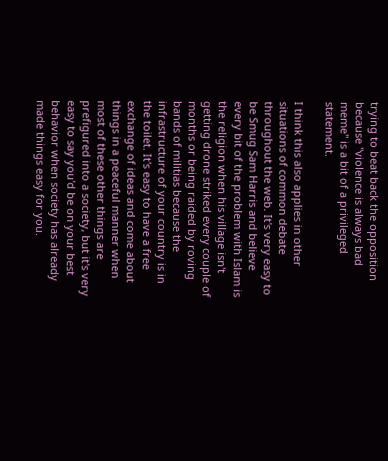trying to beat back the opposition because "violence is always bad meme" is a bit of a privileged statement.

I think this also applies in other situations of common debate throughout the web. It's very easy to be Smug Sam Harris and believe every bit of the problem with Islam is the religion when his village isn't getting drone striked every couple of months or being raided by roving bands of militias because the infrastructure of your country is in the toilet. It's easy to have a free exchange of ideas and come about things in a peaceful manner when most of these other things are prefigured into a society, but it's very easy to say you'd be on your best behavior when society has already made things easy for you.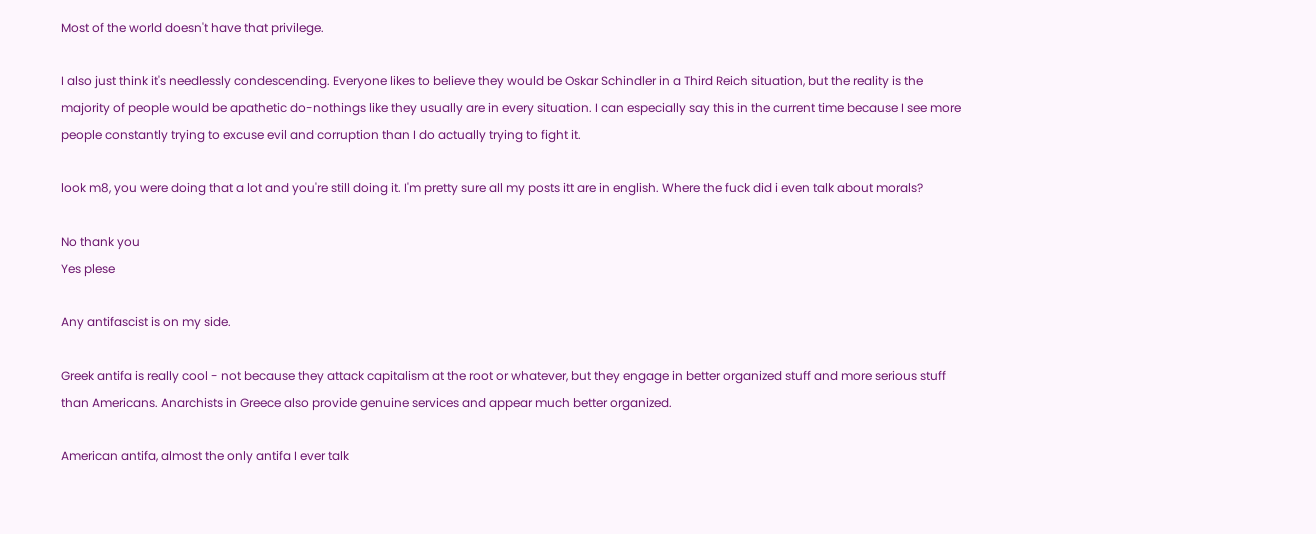Most of the world doesn't have that privilege.

I also just think it's needlessly condescending. Everyone likes to believe they would be Oskar Schindler in a Third Reich situation, but the reality is the majority of people would be apathetic do-nothings like they usually are in every situation. I can especially say this in the current time because I see more people constantly trying to excuse evil and corruption than I do actually trying to fight it.

look m8, you were doing that a lot and you're still doing it. I'm pretty sure all my posts itt are in english. Where the fuck did i even talk about morals?

No thank you
Yes plese

Any antifascist is on my side.

Greek antifa is really cool - not because they attack capitalism at the root or whatever, but they engage in better organized stuff and more serious stuff than Americans. Anarchists in Greece also provide genuine services and appear much better organized.

American antifa, almost the only antifa I ever talk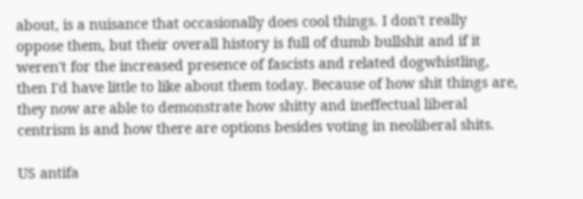about, is a nuisance that occasionally does cool things. I don't really oppose them, but their overall history is full of dumb bullshit and if it weren't for the increased presence of fascists and related dogwhistling, then I'd have little to like about them today. Because of how shit things are, they now are able to demonstrate how shitty and ineffectual liberal centrism is and how there are options besides voting in neoliberal shits.

US antifa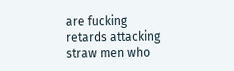are fucking retards attacking straw men who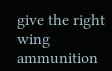give the right wing ammunition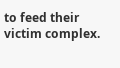to feed their victim complex.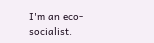I'm an eco-socialist.